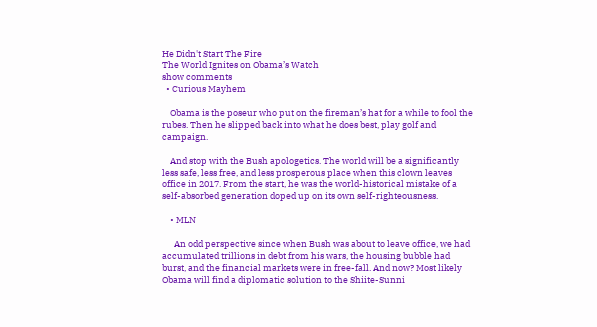He Didn't Start The Fire
The World Ignites on Obama’s Watch
show comments
  • Curious Mayhem

    Obama is the poseur who put on the fireman’s hat for a while to fool the rubes. Then he slipped back into what he does best, play golf and campaign.

    And stop with the Bush apologetics. The world will be a significantly less safe, less free, and less prosperous place when this clown leaves office in 2017. From the start, he was the world-historical mistake of a self-absorbed generation doped up on its own self-righteousness.

    • MLN

      An odd perspective since when Bush was about to leave office, we had accumulated trillions in debt from his wars, the housing bubble had burst, and the financial markets were in free-fall. And now? Most likely Obama will find a diplomatic solution to the Shiite-Sunni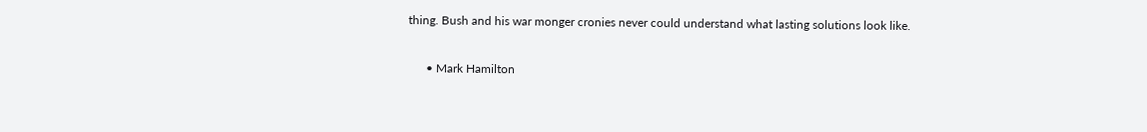thing. Bush and his war monger cronies never could understand what lasting solutions look like.

      • Mark Hamilton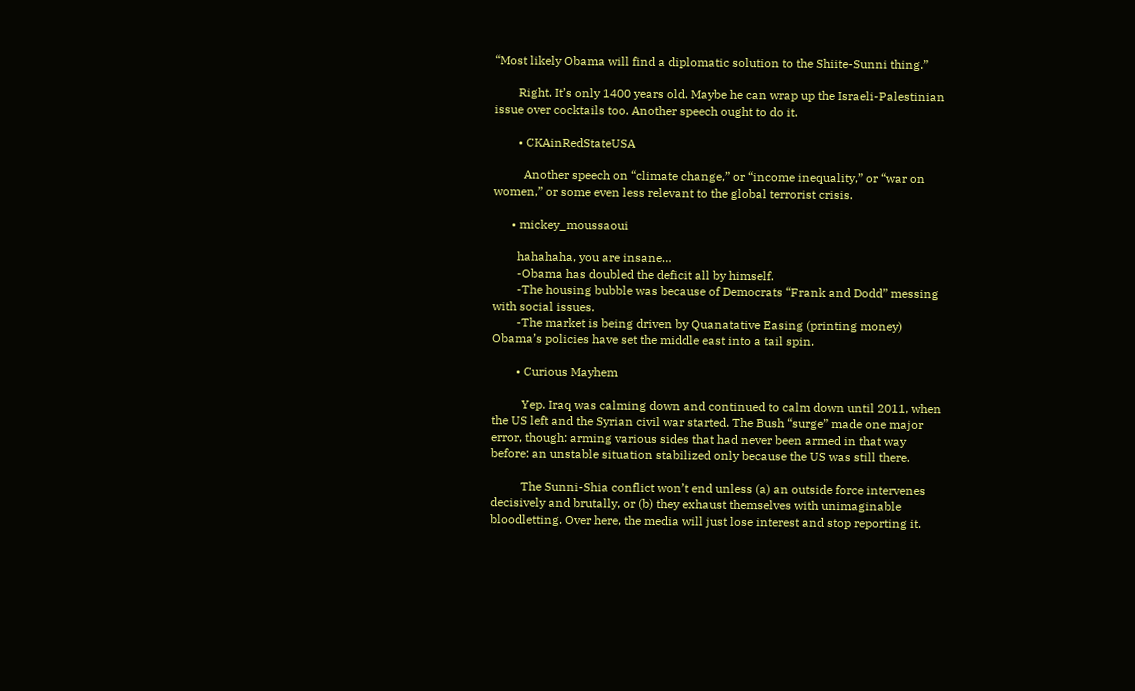“Most likely Obama will find a diplomatic solution to the Shiite-Sunni thing.”

        Right. It’s only 1400 years old. Maybe he can wrap up the Israeli-Palestinian issue over cocktails too. Another speech ought to do it.

        • CKAinRedStateUSA

          Another speech on “climate change,” or “income inequality,” or “war on women,” or some even less relevant to the global terrorist crisis.

      • mickey_moussaoui

        hahahaha, you are insane…
        -Obama has doubled the deficit all by himself.
        -The housing bubble was because of Democrats “Frank and Dodd” messing with social issues.
        -The market is being driven by Quanatative Easing (printing money) Obama’s policies have set the middle east into a tail spin.

        • Curious Mayhem

          Yep. Iraq was calming down and continued to calm down until 2011, when the US left and the Syrian civil war started. The Bush “surge” made one major error, though: arming various sides that had never been armed in that way before: an unstable situation stabilized only because the US was still there.

          The Sunni-Shia conflict won’t end unless (a) an outside force intervenes decisively and brutally, or (b) they exhaust themselves with unimaginable bloodletting. Over here, the media will just lose interest and stop reporting it.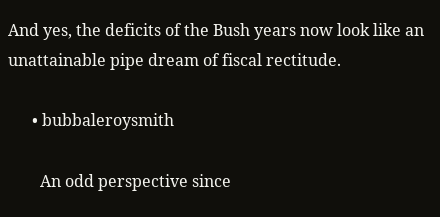And yes, the deficits of the Bush years now look like an unattainable pipe dream of fiscal rectitude.

      • bubbaleroysmith

        An odd perspective since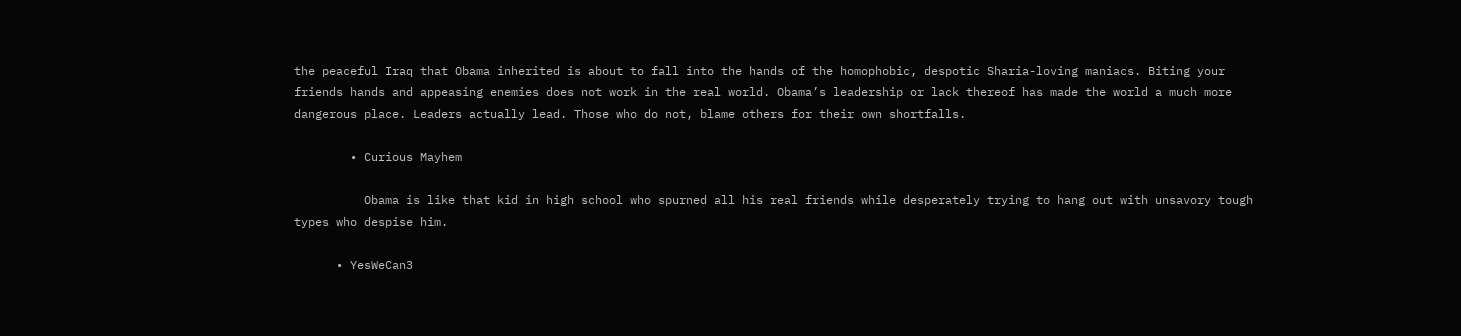the peaceful Iraq that Obama inherited is about to fall into the hands of the homophobic, despotic Sharia-loving maniacs. Biting your friends hands and appeasing enemies does not work in the real world. Obama’s leadership or lack thereof has made the world a much more dangerous place. Leaders actually lead. Those who do not, blame others for their own shortfalls.

        • Curious Mayhem

          Obama is like that kid in high school who spurned all his real friends while desperately trying to hang out with unsavory tough types who despise him.

      • YesWeCan3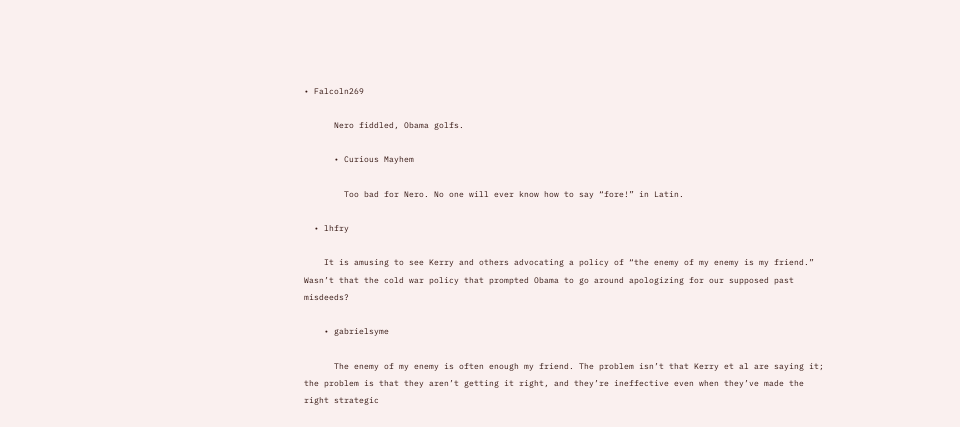• Falcoln269

      Nero fiddled, Obama golfs.

      • Curious Mayhem

        Too bad for Nero. No one will ever know how to say “fore!” in Latin.

  • lhfry

    It is amusing to see Kerry and others advocating a policy of “the enemy of my enemy is my friend.” Wasn’t that the cold war policy that prompted Obama to go around apologizing for our supposed past misdeeds?

    • gabrielsyme

      The enemy of my enemy is often enough my friend. The problem isn’t that Kerry et al are saying it; the problem is that they aren’t getting it right, and they’re ineffective even when they’ve made the right strategic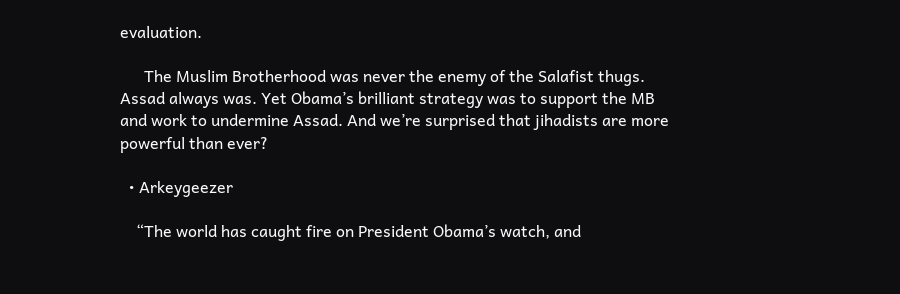evaluation.

      The Muslim Brotherhood was never the enemy of the Salafist thugs. Assad always was. Yet Obama’s brilliant strategy was to support the MB and work to undermine Assad. And we’re surprised that jihadists are more powerful than ever?

  • Arkeygeezer

    “The world has caught fire on President Obama’s watch, and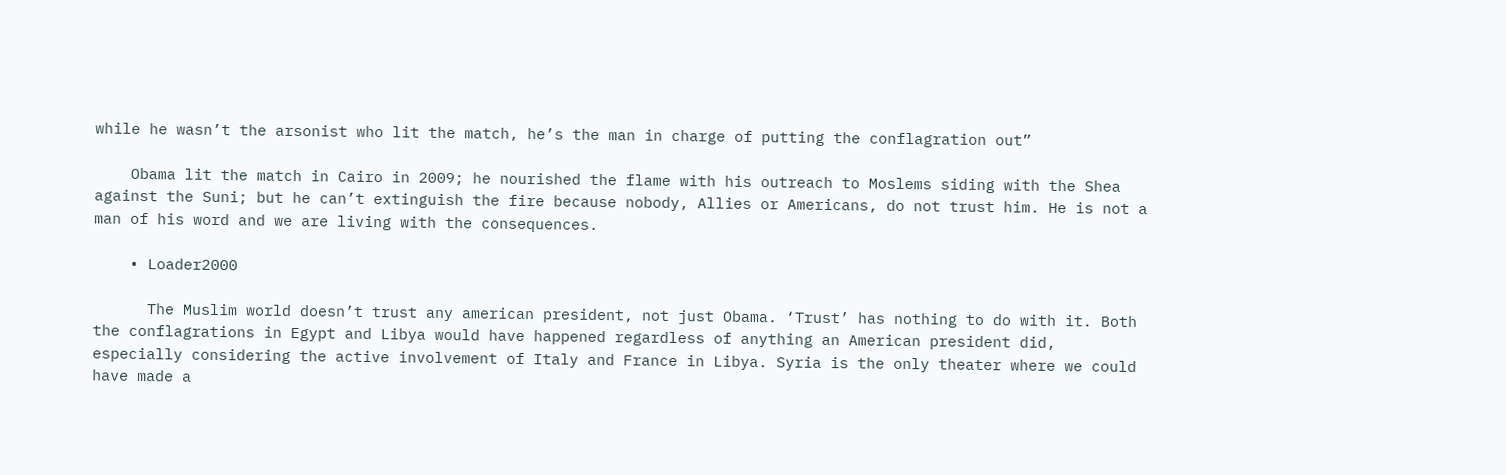while he wasn’t the arsonist who lit the match, he’s the man in charge of putting the conflagration out”

    Obama lit the match in Cairo in 2009; he nourished the flame with his outreach to Moslems siding with the Shea against the Suni; but he can’t extinguish the fire because nobody, Allies or Americans, do not trust him. He is not a man of his word and we are living with the consequences.

    • Loader2000

      The Muslim world doesn’t trust any american president, not just Obama. ‘Trust’ has nothing to do with it. Both the conflagrations in Egypt and Libya would have happened regardless of anything an American president did, especially considering the active involvement of Italy and France in Libya. Syria is the only theater where we could have made a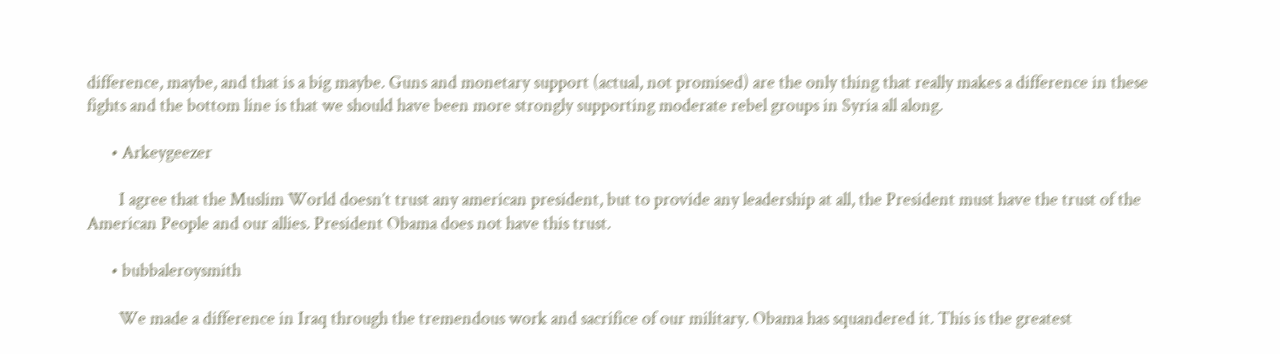difference, maybe, and that is a big maybe. Guns and monetary support (actual, not promised) are the only thing that really makes a difference in these fights and the bottom line is that we should have been more strongly supporting moderate rebel groups in Syria all along.

      • Arkeygeezer

        I agree that the Muslim World doesn’t trust any american president, but to provide any leadership at all, the President must have the trust of the American People and our allies. President Obama does not have this trust.

      • bubbaleroysmith

        We made a difference in Iraq through the tremendous work and sacrifice of our military. Obama has squandered it. This is the greatest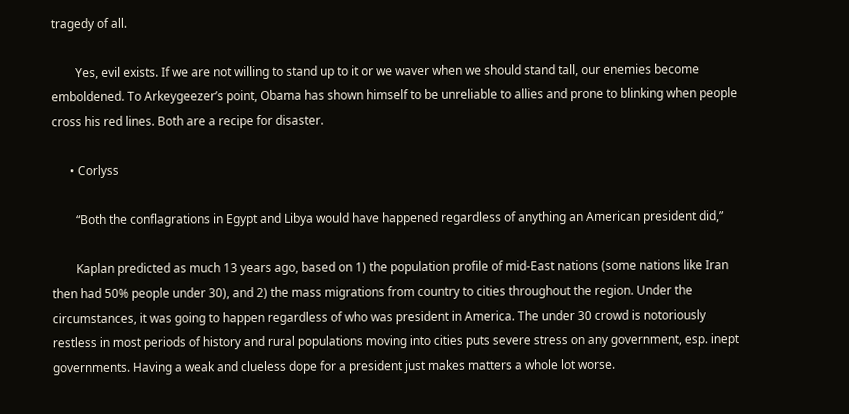tragedy of all.

        Yes, evil exists. If we are not willing to stand up to it or we waver when we should stand tall, our enemies become emboldened. To Arkeygeezer’s point, Obama has shown himself to be unreliable to allies and prone to blinking when people cross his red lines. Both are a recipe for disaster.

      • Corlyss

        “Both the conflagrations in Egypt and Libya would have happened regardless of anything an American president did,”

        Kaplan predicted as much 13 years ago, based on 1) the population profile of mid-East nations (some nations like Iran then had 50% people under 30), and 2) the mass migrations from country to cities throughout the region. Under the circumstances, it was going to happen regardless of who was president in America. The under 30 crowd is notoriously restless in most periods of history and rural populations moving into cities puts severe stress on any government, esp. inept governments. Having a weak and clueless dope for a president just makes matters a whole lot worse.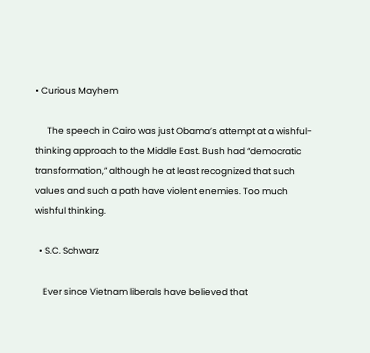• Curious Mayhem

      The speech in Cairo was just Obama’s attempt at a wishful-thinking approach to the Middle East. Bush had “democratic transformation,” although he at least recognized that such values and such a path have violent enemies. Too much wishful thinking.

  • S.C. Schwarz

    Ever since Vietnam liberals have believed that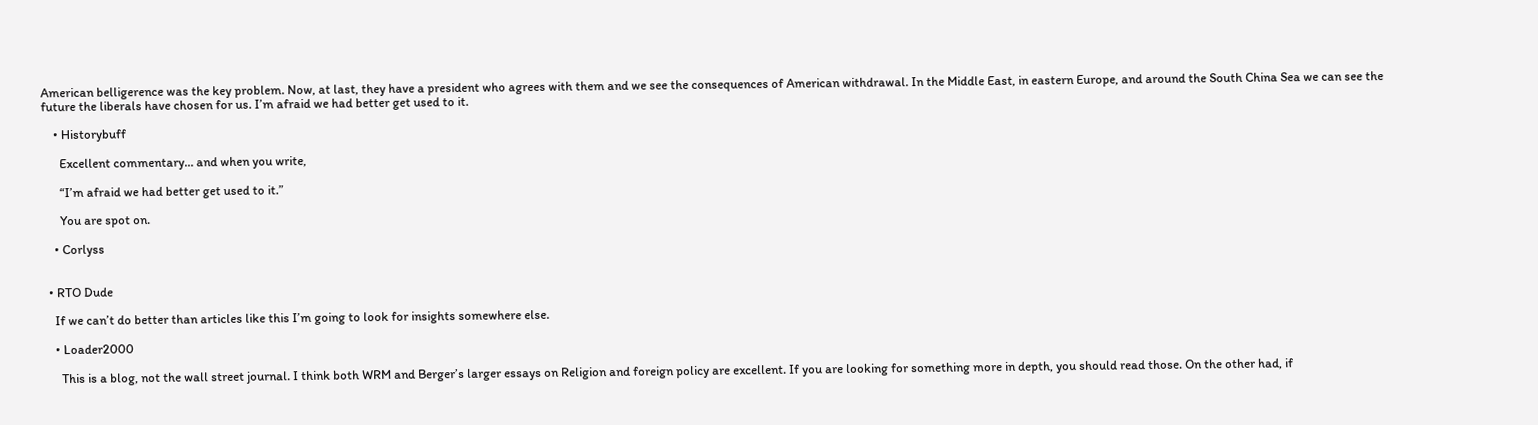American belligerence was the key problem. Now, at last, they have a president who agrees with them and we see the consequences of American withdrawal. In the Middle East, in eastern Europe, and around the South China Sea we can see the future the liberals have chosen for us. I’m afraid we had better get used to it.

    • Historybuff

      Excellent commentary… and when you write,

      “I’m afraid we had better get used to it.”

      You are spot on.

    • Corlyss


  • RTO Dude

    If we can’t do better than articles like this I’m going to look for insights somewhere else.

    • Loader2000

      This is a blog, not the wall street journal. I think both WRM and Berger’s larger essays on Religion and foreign policy are excellent. If you are looking for something more in depth, you should read those. On the other had, if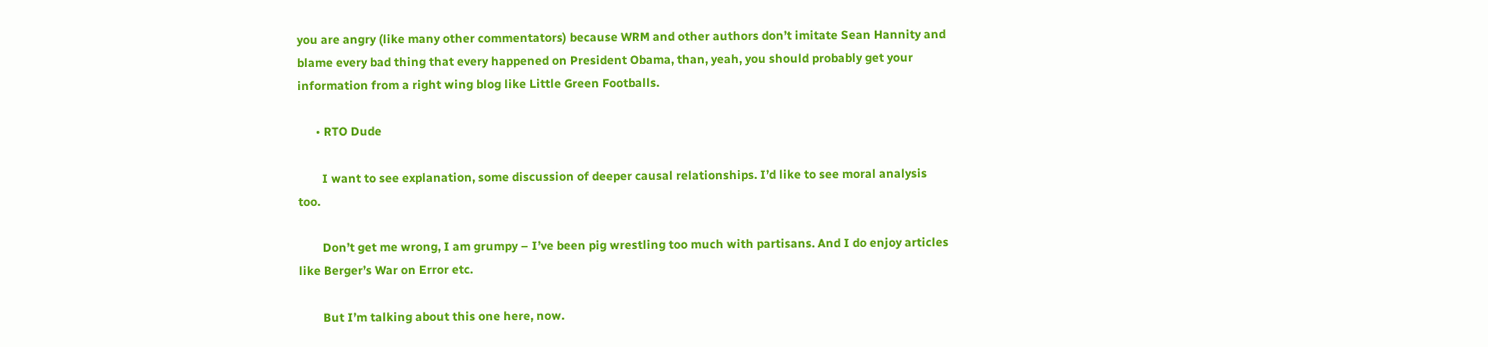you are angry (like many other commentators) because WRM and other authors don’t imitate Sean Hannity and blame every bad thing that every happened on President Obama, than, yeah, you should probably get your information from a right wing blog like Little Green Footballs.

      • RTO Dude

        I want to see explanation, some discussion of deeper causal relationships. I’d like to see moral analysis too.

        Don’t get me wrong, I am grumpy – I’ve been pig wrestling too much with partisans. And I do enjoy articles like Berger’s War on Error etc.

        But I’m talking about this one here, now.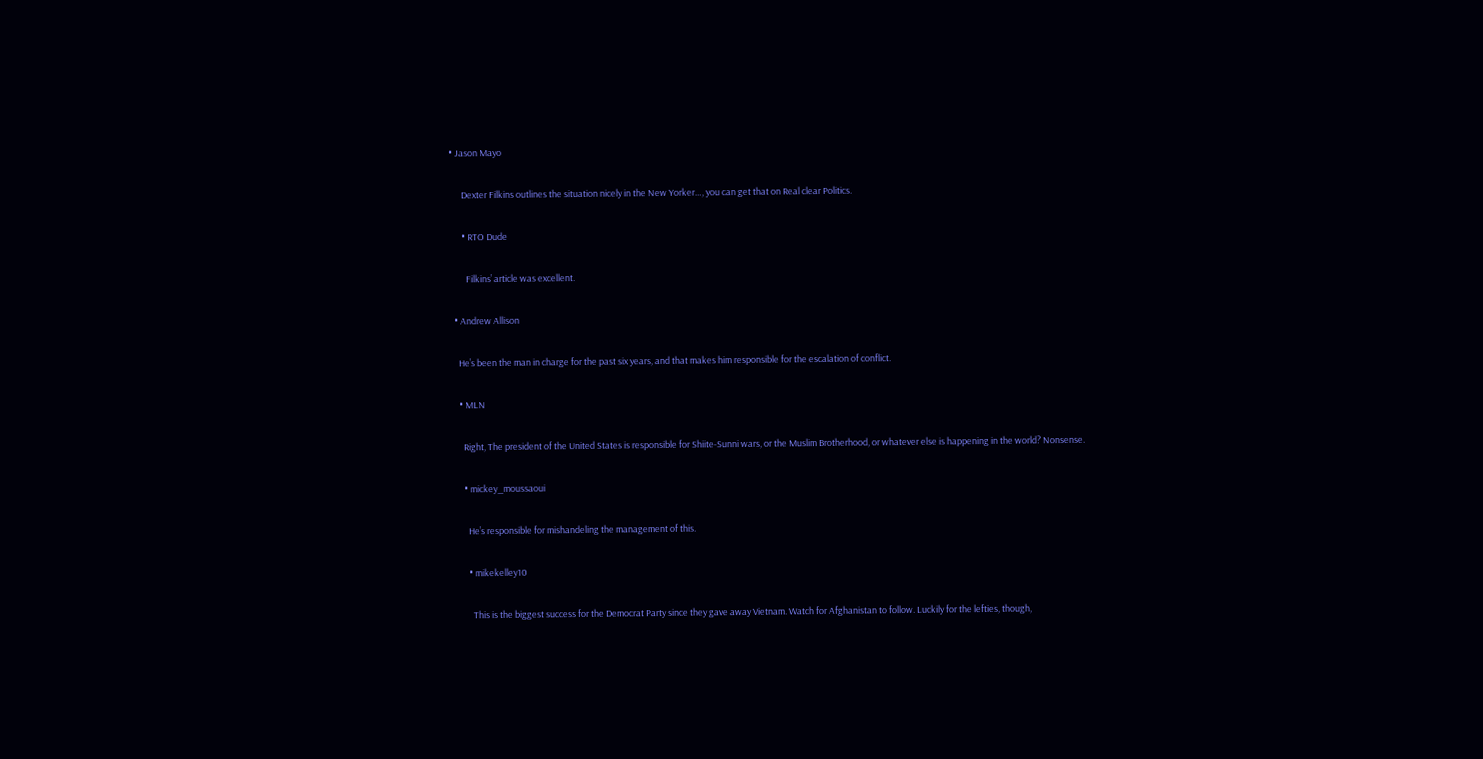• Jason Mayo

      Dexter Filkins outlines the situation nicely in the New Yorker…, you can get that on Real clear Politics.

      • RTO Dude

        Filkins’ article was excellent.

  • Andrew Allison

    He’s been the man in charge for the past six years, and that makes him responsible for the escalation of conflict.

    • MLN

      Right, The president of the United States is responsible for Shiite-Sunni wars, or the Muslim Brotherhood, or whatever else is happening in the world? Nonsense.

      • mickey_moussaoui

        He’s responsible for mishandeling the management of this.

        • mikekelley10

          This is the biggest success for the Democrat Party since they gave away Vietnam. Watch for Afghanistan to follow. Luckily for the lefties, though,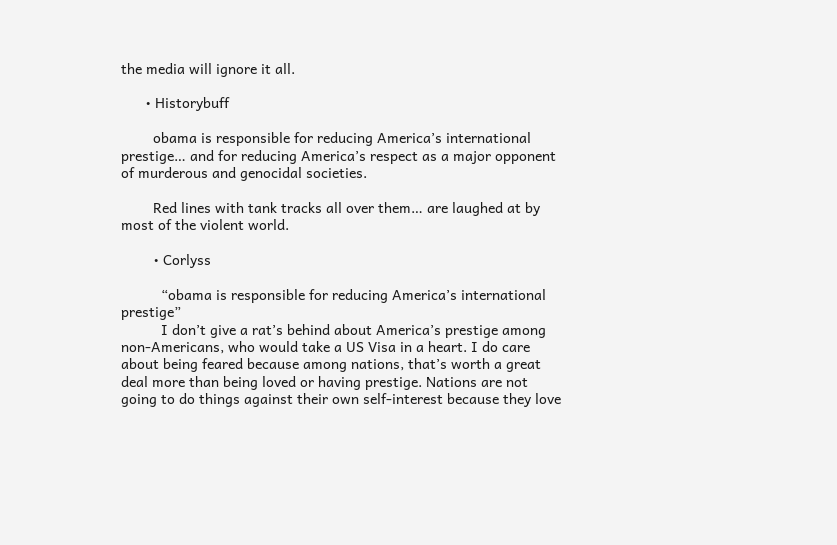the media will ignore it all.

      • Historybuff

        obama is responsible for reducing America’s international prestige… and for reducing America’s respect as a major opponent of murderous and genocidal societies.

        Red lines with tank tracks all over them… are laughed at by most of the violent world.

        • Corlyss

          “obama is responsible for reducing America’s international prestige”
          I don’t give a rat’s behind about America’s prestige among non-Americans, who would take a US Visa in a heart. I do care about being feared because among nations, that’s worth a great deal more than being loved or having prestige. Nations are not going to do things against their own self-interest because they love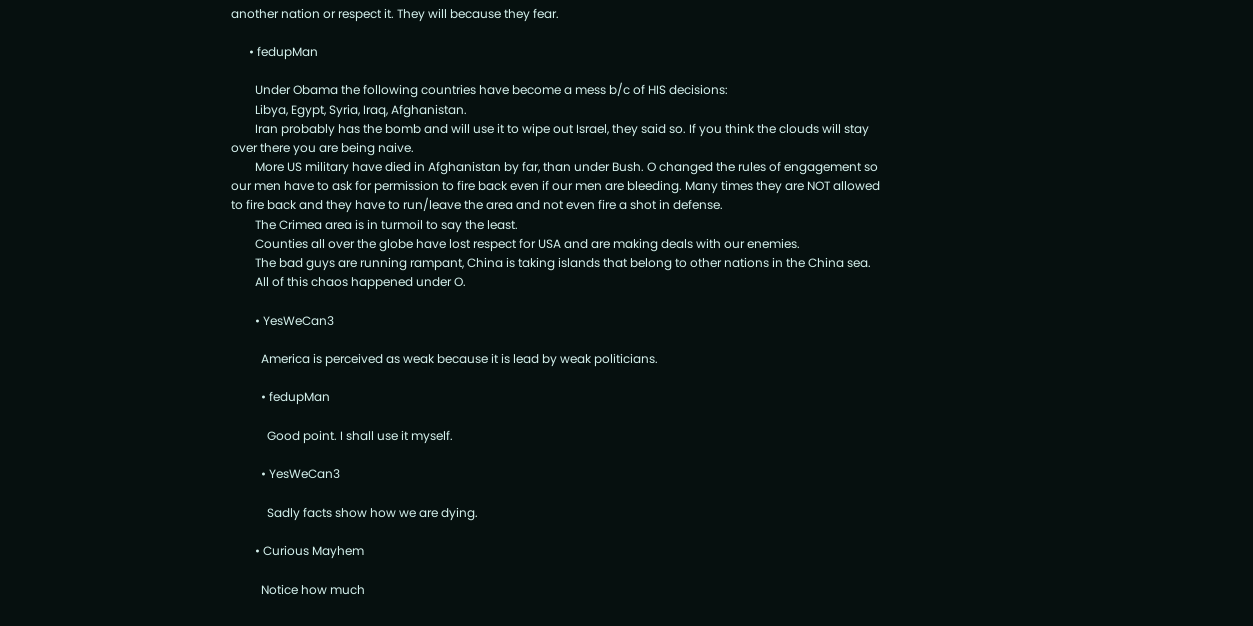another nation or respect it. They will because they fear.

      • fedupMan

        Under Obama the following countries have become a mess b/c of HIS decisions:
        Libya, Egypt, Syria, Iraq, Afghanistan.
        Iran probably has the bomb and will use it to wipe out Israel, they said so. If you think the clouds will stay over there you are being naive.
        More US military have died in Afghanistan by far, than under Bush. O changed the rules of engagement so our men have to ask for permission to fire back even if our men are bleeding. Many times they are NOT allowed to fire back and they have to run/leave the area and not even fire a shot in defense.
        The Crimea area is in turmoil to say the least.
        Counties all over the globe have lost respect for USA and are making deals with our enemies.
        The bad guys are running rampant, China is taking islands that belong to other nations in the China sea.
        All of this chaos happened under O.

        • YesWeCan3

          America is perceived as weak because it is lead by weak politicians.

          • fedupMan

            Good point. I shall use it myself.

          • YesWeCan3

            Sadly facts show how we are dying.

        • Curious Mayhem

          Notice how much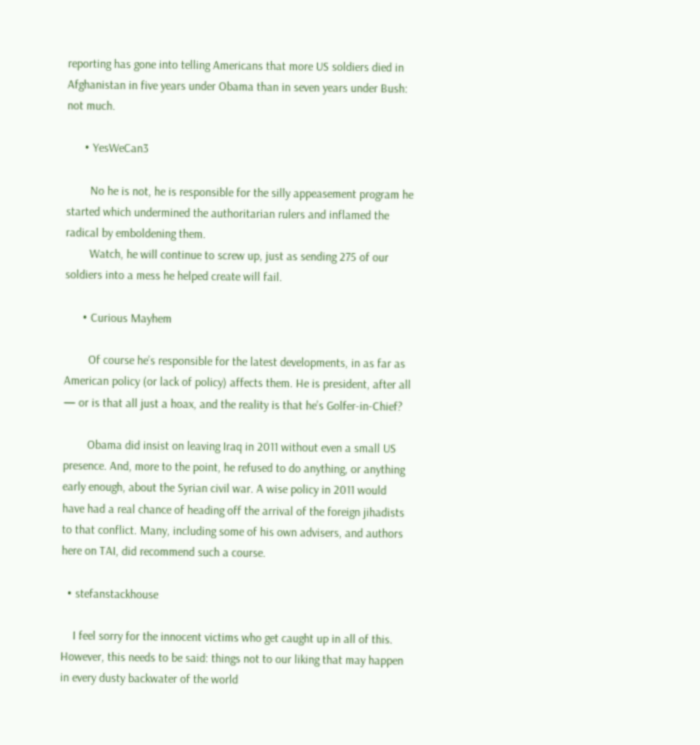reporting has gone into telling Americans that more US soldiers died in Afghanistan in five years under Obama than in seven years under Bush: not much.

      • YesWeCan3

        No he is not, he is responsible for the silly appeasement program he started which undermined the authoritarian rulers and inflamed the radical by emboldening them.
        Watch, he will continue to screw up, just as sending 275 of our soldiers into a mess he helped create will fail.

      • Curious Mayhem

        Of course he’s responsible for the latest developments, in as far as American policy (or lack of policy) affects them. He is president, after all — or is that all just a hoax, and the reality is that he’s Golfer-in-Chief?

        Obama did insist on leaving Iraq in 2011 without even a small US presence. And, more to the point, he refused to do anything, or anything early enough, about the Syrian civil war. A wise policy in 2011 would have had a real chance of heading off the arrival of the foreign jihadists to that conflict. Many, including some of his own advisers, and authors here on TAI, did recommend such a course.

  • stefanstackhouse

    I feel sorry for the innocent victims who get caught up in all of this. However, this needs to be said: things not to our liking that may happen in every dusty backwater of the world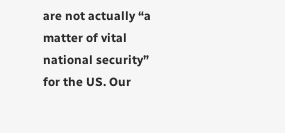are not actually “a matter of vital national security” for the US. Our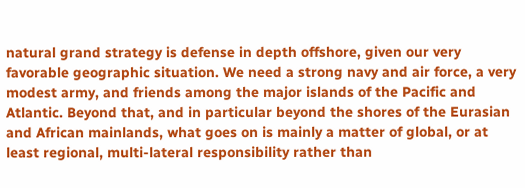natural grand strategy is defense in depth offshore, given our very favorable geographic situation. We need a strong navy and air force, a very modest army, and friends among the major islands of the Pacific and Atlantic. Beyond that, and in particular beyond the shores of the Eurasian and African mainlands, what goes on is mainly a matter of global, or at least regional, multi-lateral responsibility rather than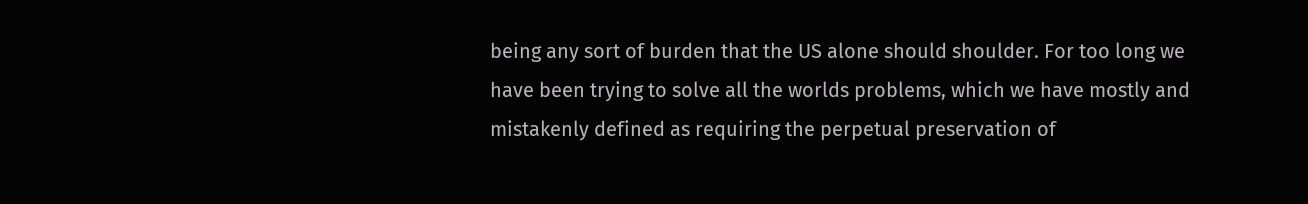being any sort of burden that the US alone should shoulder. For too long we have been trying to solve all the worlds problems, which we have mostly and mistakenly defined as requiring the perpetual preservation of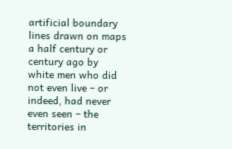artificial boundary lines drawn on maps a half century or century ago by white men who did not even live – or indeed, had never even seen – the territories in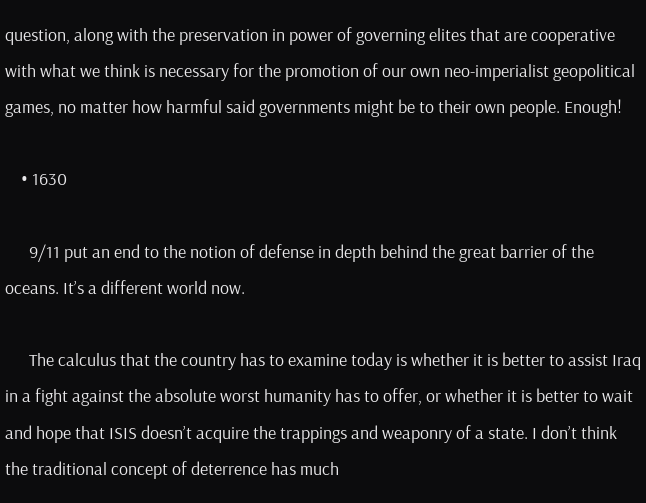question, along with the preservation in power of governing elites that are cooperative with what we think is necessary for the promotion of our own neo-imperialist geopolitical games, no matter how harmful said governments might be to their own people. Enough!

    • 1630

      9/11 put an end to the notion of defense in depth behind the great barrier of the oceans. It’s a different world now.

      The calculus that the country has to examine today is whether it is better to assist Iraq in a fight against the absolute worst humanity has to offer, or whether it is better to wait and hope that ISIS doesn’t acquire the trappings and weaponry of a state. I don’t think the traditional concept of deterrence has much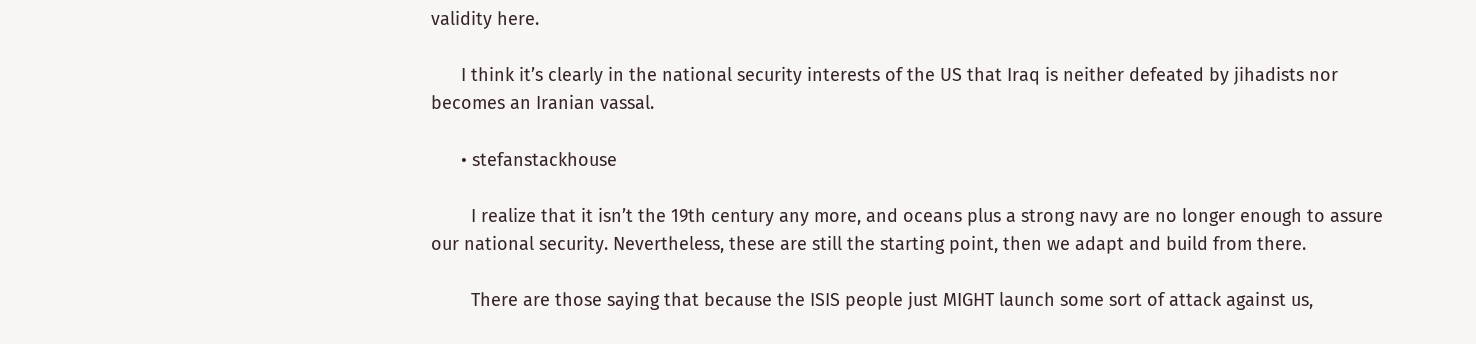validity here.

      I think it’s clearly in the national security interests of the US that Iraq is neither defeated by jihadists nor becomes an Iranian vassal.

      • stefanstackhouse

        I realize that it isn’t the 19th century any more, and oceans plus a strong navy are no longer enough to assure our national security. Nevertheless, these are still the starting point, then we adapt and build from there.

        There are those saying that because the ISIS people just MIGHT launch some sort of attack against us,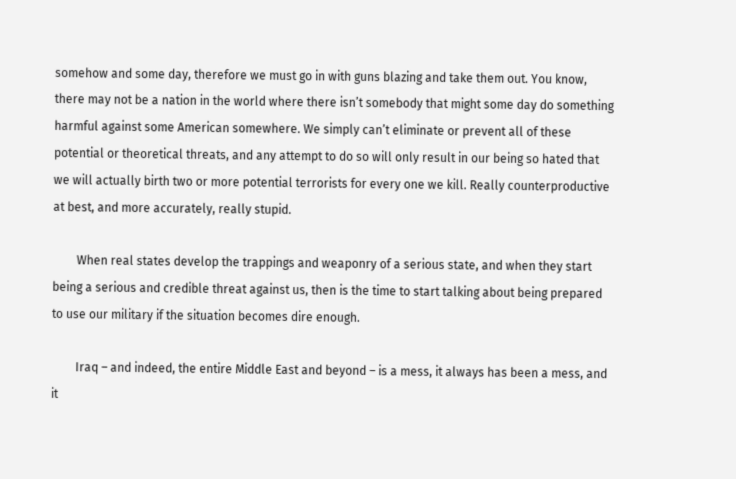somehow and some day, therefore we must go in with guns blazing and take them out. You know, there may not be a nation in the world where there isn’t somebody that might some day do something harmful against some American somewhere. We simply can’t eliminate or prevent all of these potential or theoretical threats, and any attempt to do so will only result in our being so hated that we will actually birth two or more potential terrorists for every one we kill. Really counterproductive at best, and more accurately, really stupid.

        When real states develop the trappings and weaponry of a serious state, and when they start being a serious and credible threat against us, then is the time to start talking about being prepared to use our military if the situation becomes dire enough.

        Iraq – and indeed, the entire Middle East and beyond – is a mess, it always has been a mess, and it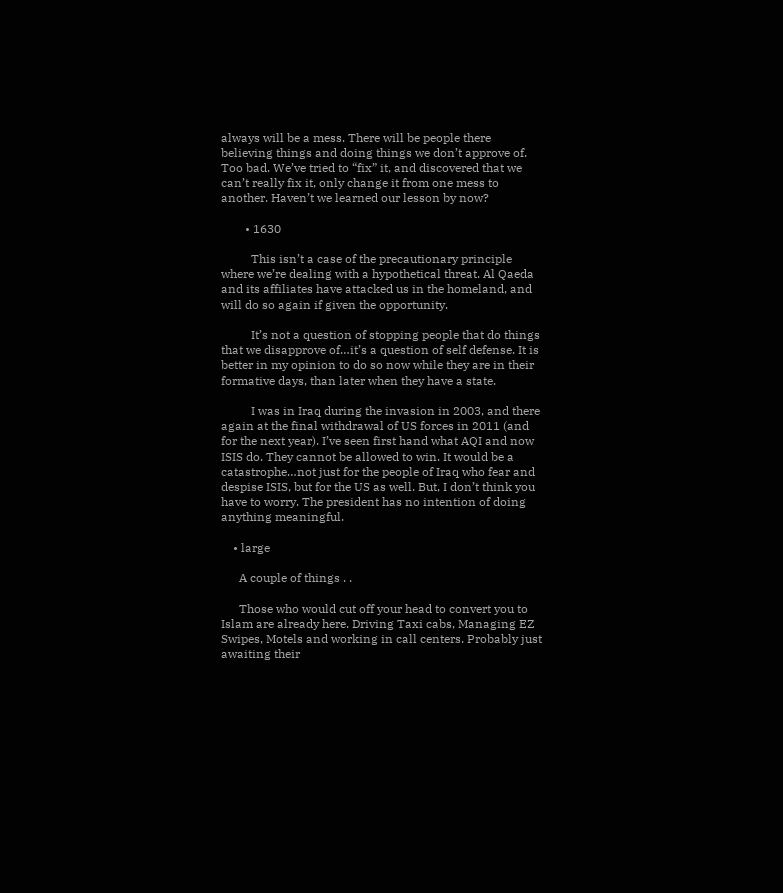always will be a mess. There will be people there believing things and doing things we don’t approve of. Too bad. We’ve tried to “fix” it, and discovered that we can’t really fix it, only change it from one mess to another. Haven’t we learned our lesson by now?

        • 1630

          This isn’t a case of the precautionary principle where we’re dealing with a hypothetical threat. Al Qaeda and its affiliates have attacked us in the homeland, and will do so again if given the opportunity.

          It’s not a question of stopping people that do things that we disapprove of…it’s a question of self defense. It is better in my opinion to do so now while they are in their formative days, than later when they have a state.

          I was in Iraq during the invasion in 2003, and there again at the final withdrawal of US forces in 2011 (and for the next year). I’ve seen first hand what AQI and now ISIS do. They cannot be allowed to win. It would be a catastrophe…not just for the people of Iraq who fear and despise ISIS, but for the US as well. But, I don’t think you have to worry. The president has no intention of doing anything meaningful.

    • large

      A couple of things . .

      Those who would cut off your head to convert you to Islam are already here. Driving Taxi cabs, Managing EZ Swipes, Motels and working in call centers. Probably just awaiting their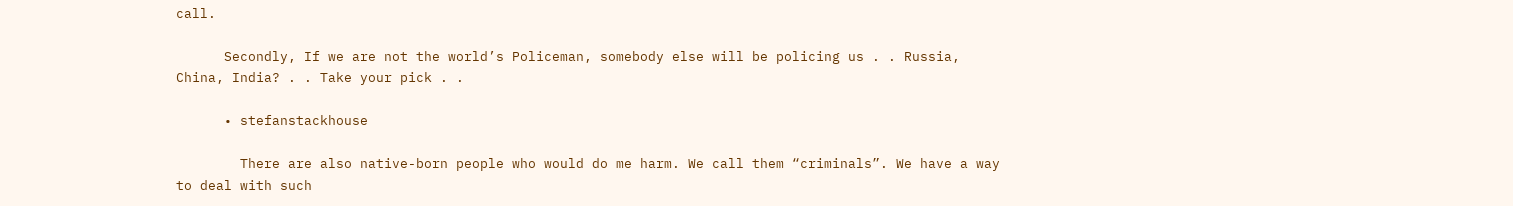call.

      Secondly, If we are not the world’s Policeman, somebody else will be policing us . . Russia, China, India? . . Take your pick . .

      • stefanstackhouse

        There are also native-born people who would do me harm. We call them “criminals”. We have a way to deal with such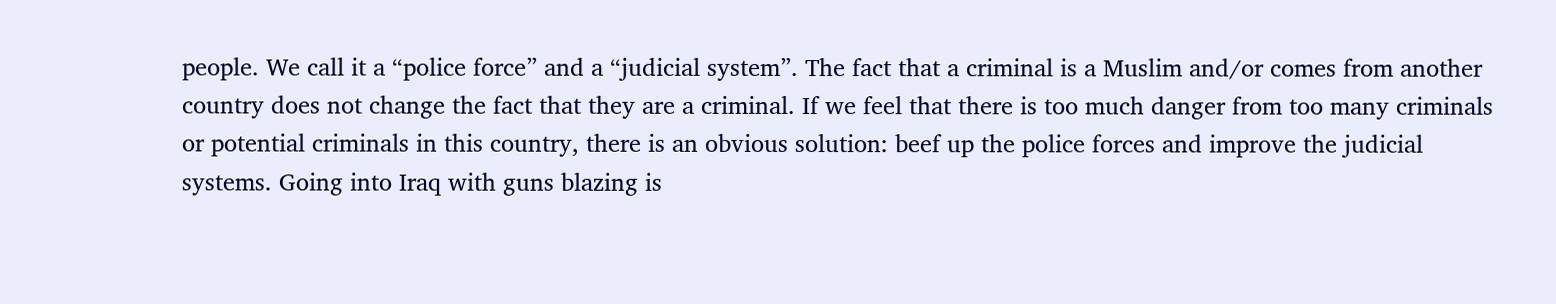people. We call it a “police force” and a “judicial system”. The fact that a criminal is a Muslim and/or comes from another country does not change the fact that they are a criminal. If we feel that there is too much danger from too many criminals or potential criminals in this country, there is an obvious solution: beef up the police forces and improve the judicial systems. Going into Iraq with guns blazing is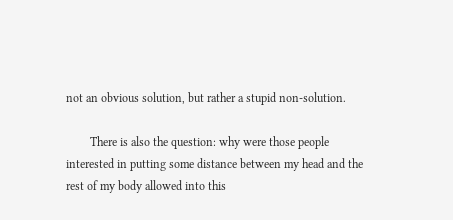not an obvious solution, but rather a stupid non-solution.

        There is also the question: why were those people interested in putting some distance between my head and the rest of my body allowed into this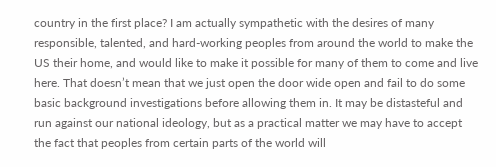country in the first place? I am actually sympathetic with the desires of many responsible, talented, and hard-working peoples from around the world to make the US their home, and would like to make it possible for many of them to come and live here. That doesn’t mean that we just open the door wide open and fail to do some basic background investigations before allowing them in. It may be distasteful and run against our national ideology, but as a practical matter we may have to accept the fact that peoples from certain parts of the world will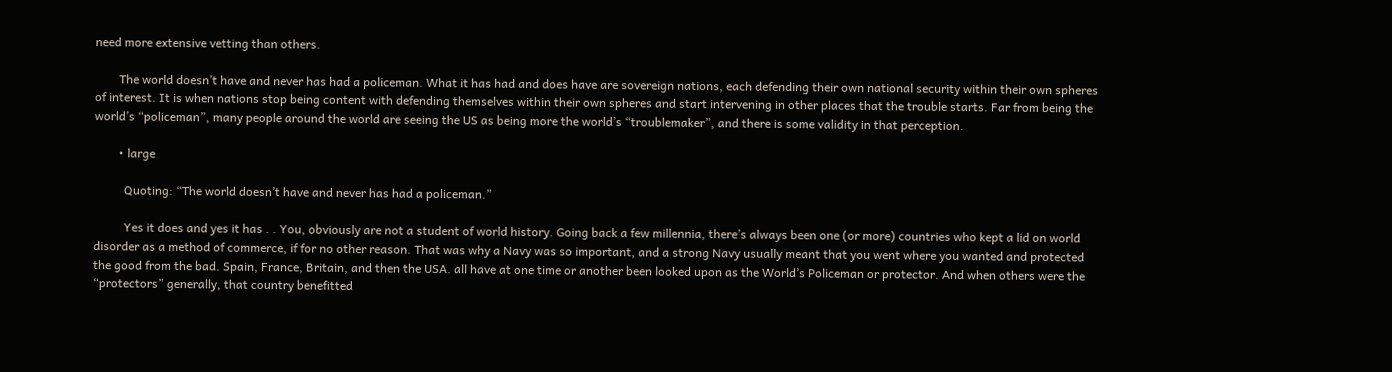need more extensive vetting than others.

        The world doesn’t have and never has had a policeman. What it has had and does have are sovereign nations, each defending their own national security within their own spheres of interest. It is when nations stop being content with defending themselves within their own spheres and start intervening in other places that the trouble starts. Far from being the world’s “policeman”, many people around the world are seeing the US as being more the world’s “troublemaker”, and there is some validity in that perception.

        • large

          Quoting: “The world doesn’t have and never has had a policeman.”

          Yes it does and yes it has . . You, obviously are not a student of world history. Going back a few millennia, there’s always been one (or more) countries who kept a lid on world disorder as a method of commerce, if for no other reason. That was why a Navy was so important, and a strong Navy usually meant that you went where you wanted and protected the good from the bad. Spain, France, Britain, and then the USA. all have at one time or another been looked upon as the World’s Policeman or protector. And when others were the “protectors” generally, that country benefitted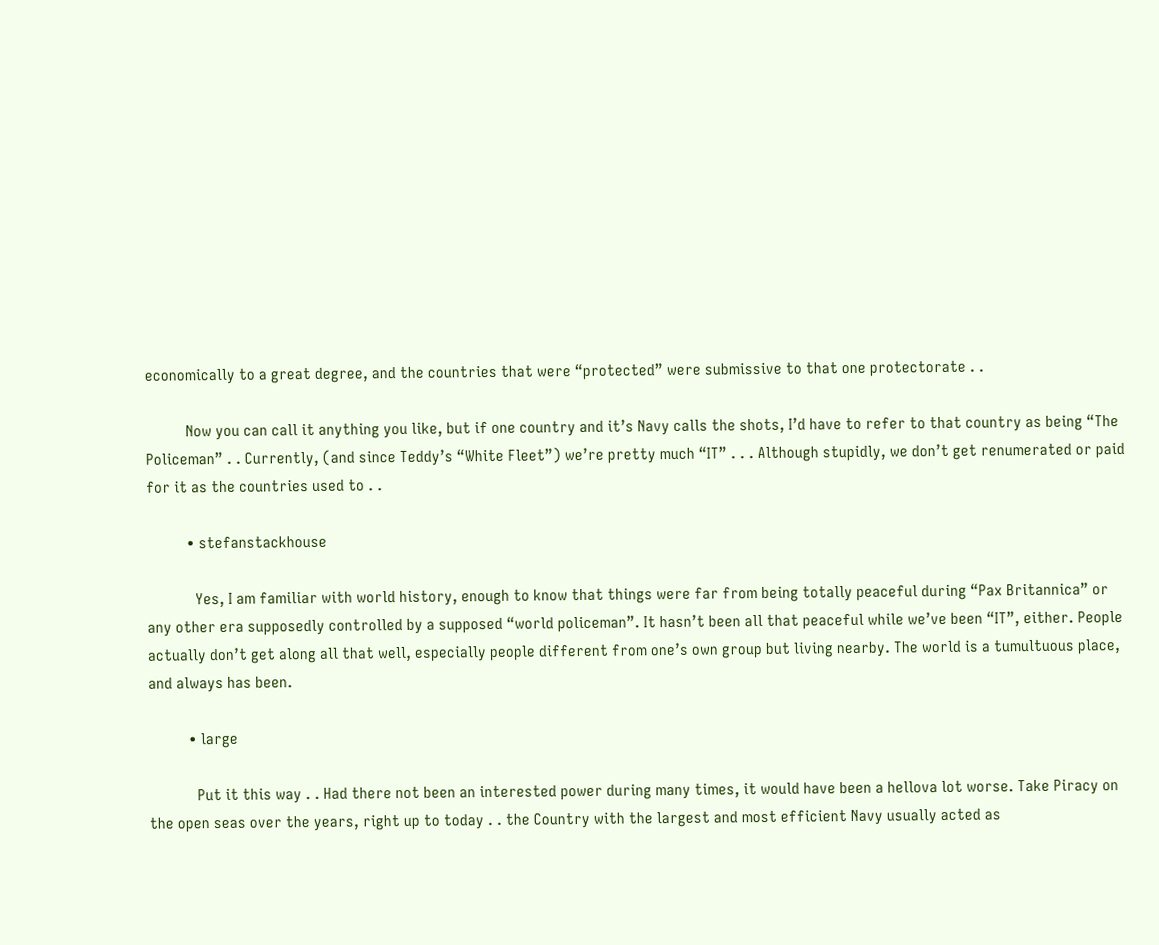economically to a great degree, and the countries that were “protected” were submissive to that one protectorate . .

          Now you can call it anything you like, but if one country and it’s Navy calls the shots, I’d have to refer to that country as being “The Policeman” . . Currently, (and since Teddy’s “White Fleet”) we’re pretty much “IT” . . . Although stupidly, we don’t get renumerated or paid for it as the countries used to . .

          • stefanstackhouse

            Yes, I am familiar with world history, enough to know that things were far from being totally peaceful during “Pax Britannica” or any other era supposedly controlled by a supposed “world policeman”. It hasn’t been all that peaceful while we’ve been “IT”, either. People actually don’t get along all that well, especially people different from one’s own group but living nearby. The world is a tumultuous place, and always has been.

          • large

            Put it this way . . Had there not been an interested power during many times, it would have been a hellova lot worse. Take Piracy on the open seas over the years, right up to today . . the Country with the largest and most efficient Navy usually acted as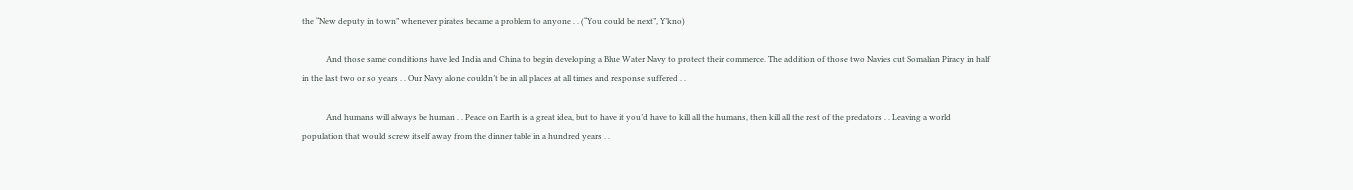the “New deputy in town” whenever pirates became a problem to anyone . . (“You could be next”, Y’kno)

            And those same conditions have led India and China to begin developing a Blue Water Navy to protect their commerce. The addition of those two Navies cut Somalian Piracy in half in the last two or so years . . Our Navy alone couldn’t be in all places at all times and response suffered . .

            And humans will always be human . . Peace on Earth is a great idea, but to have it you’d have to kill all the humans, then kill all the rest of the predators . . Leaving a world population that would screw itself away from the dinner table in a hundred years . .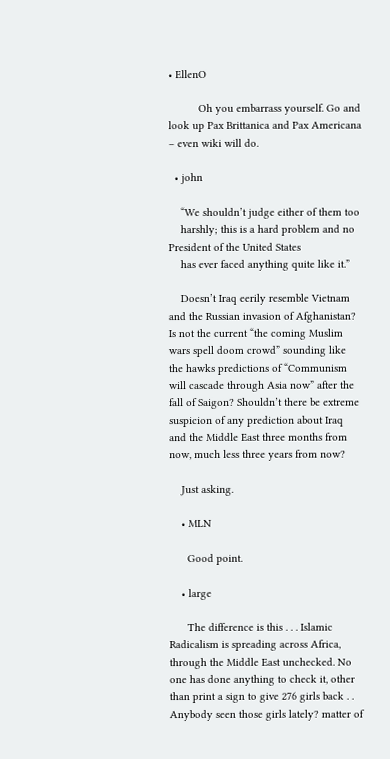• EllenO

          Oh you embarrass yourself. Go and look up Pax Brittanica and Pax Americana – even wiki will do.

  • john

    “We shouldn’t judge either of them too
    harshly; this is a hard problem and no President of the United States
    has ever faced anything quite like it.”

    Doesn’t Iraq eerily resemble Vietnam and the Russian invasion of Afghanistan? Is not the current “the coming Muslim wars spell doom crowd” sounding like the hawks predictions of “Communism will cascade through Asia now” after the fall of Saigon? Shouldn’t there be extreme suspicion of any prediction about Iraq and the Middle East three months from now, much less three years from now?

    Just asking.

    • MLN

      Good point.

    • large

      The difference is this . . . Islamic Radicalism is spreading across Africa, through the Middle East unchecked. No one has done anything to check it, other than print a sign to give 276 girls back . . Anybody seen those girls lately? matter of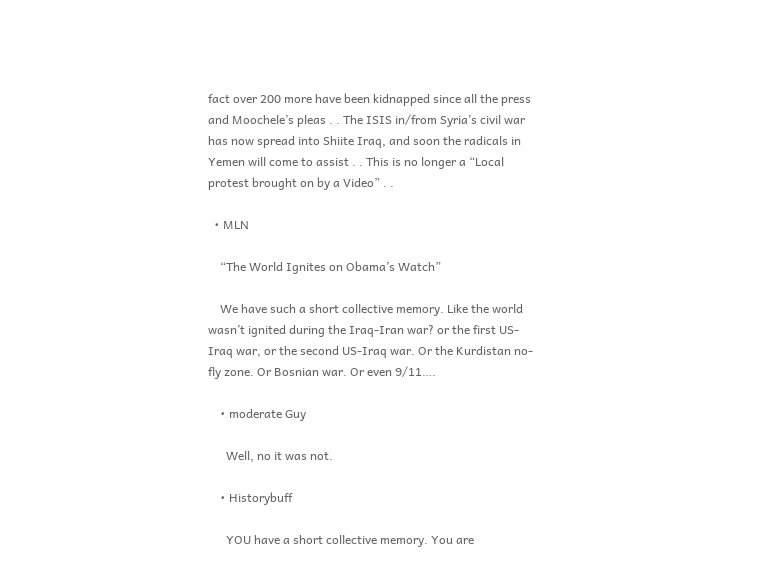fact over 200 more have been kidnapped since all the press and Moochele’s pleas . . The ISIS in/from Syria’s civil war has now spread into Shiite Iraq, and soon the radicals in Yemen will come to assist . . This is no longer a “Local protest brought on by a Video” . .

  • MLN

    “The World Ignites on Obama’s Watch”

    We have such a short collective memory. Like the world wasn’t ignited during the Iraq-Iran war? or the first US-Iraq war, or the second US-Iraq war. Or the Kurdistan no-fly zone. Or Bosnian war. Or even 9/11….

    • moderate Guy

      Well, no it was not.

    • Historybuff

      YOU have a short collective memory. You are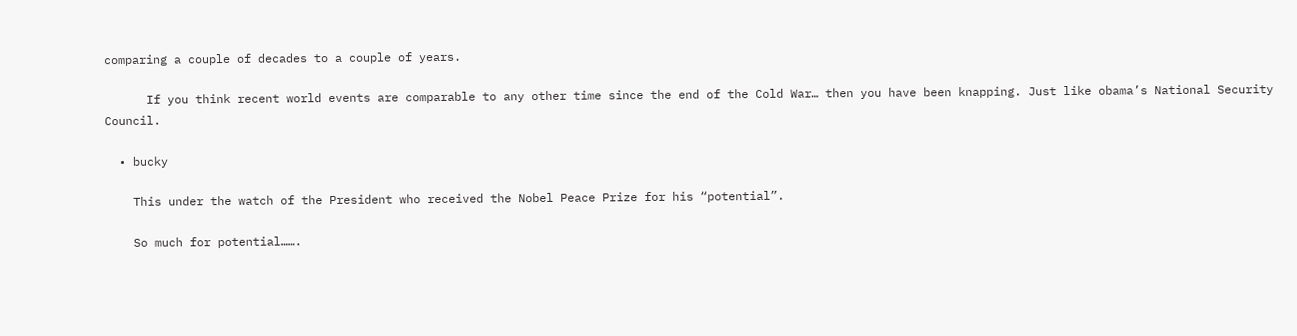comparing a couple of decades to a couple of years.

      If you think recent world events are comparable to any other time since the end of the Cold War… then you have been knapping. Just like obama’s National Security Council.

  • bucky

    This under the watch of the President who received the Nobel Peace Prize for his “potential”.

    So much for potential…….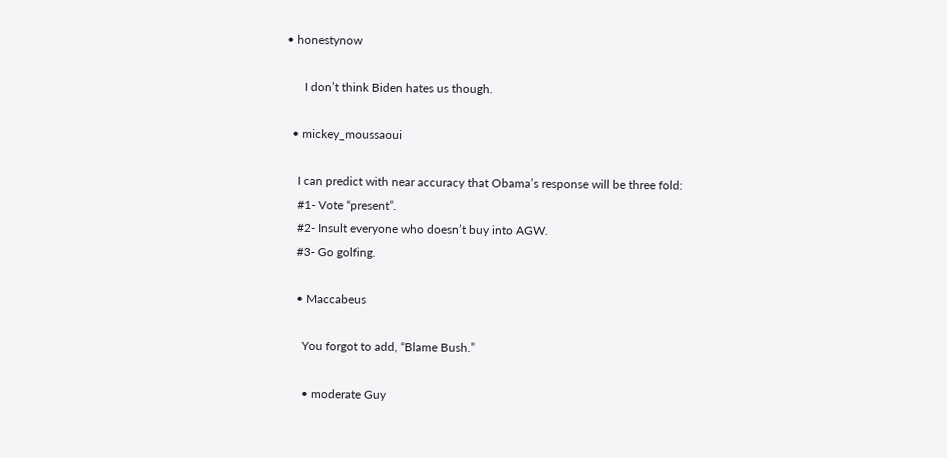• honestynow

      I don’t think Biden hates us though.

  • mickey_moussaoui

    I can predict with near accuracy that Obama’s response will be three fold:
    #1- Vote “present”.
    #2- Insult everyone who doesn’t buy into AGW.
    #3- Go golfing.

    • Maccabeus

      You forgot to add, “Blame Bush.”

      • moderate Guy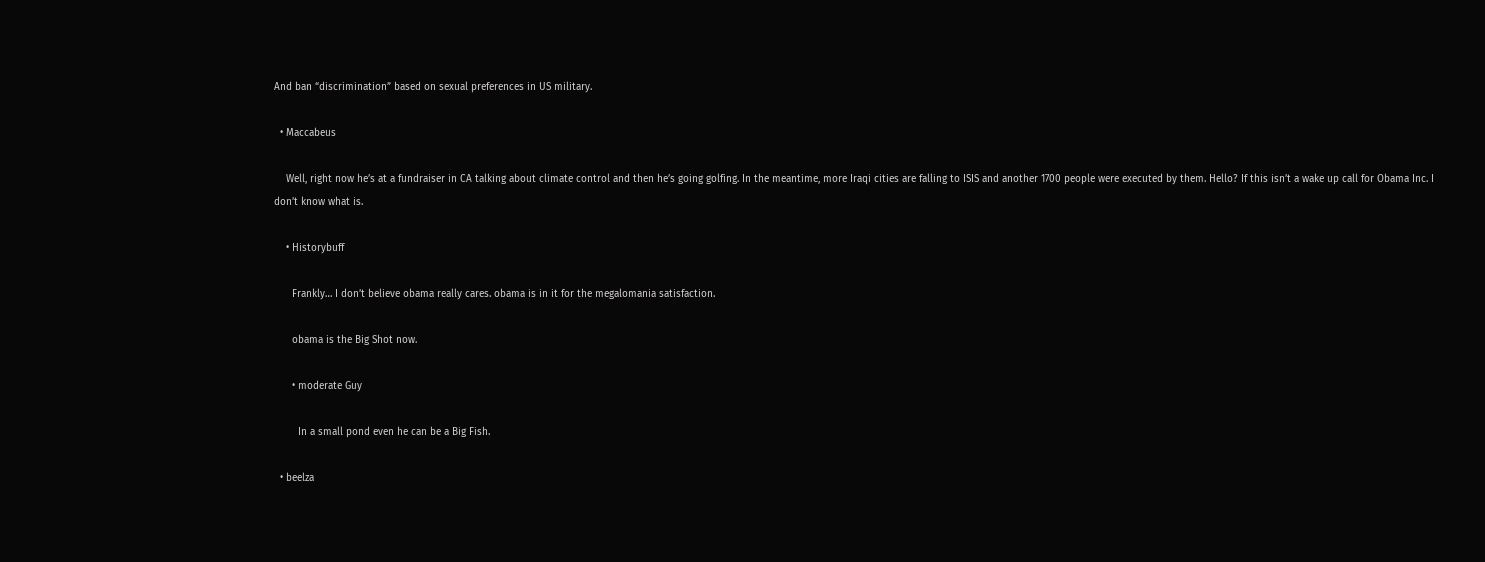And ban “discrimination” based on sexual preferences in US military.

  • Maccabeus

    Well, right now he’s at a fundraiser in CA talking about climate control and then he’s going golfing. In the meantime, more Iraqi cities are falling to ISIS and another 1700 people were executed by them. Hello? If this isn’t a wake up call for Obama Inc. I don’t know what is.

    • Historybuff

      Frankly… I don’t believe obama really cares. obama is in it for the megalomania satisfaction.

      obama is the Big Shot now.

      • moderate Guy

        In a small pond even he can be a Big Fish.

  • beelza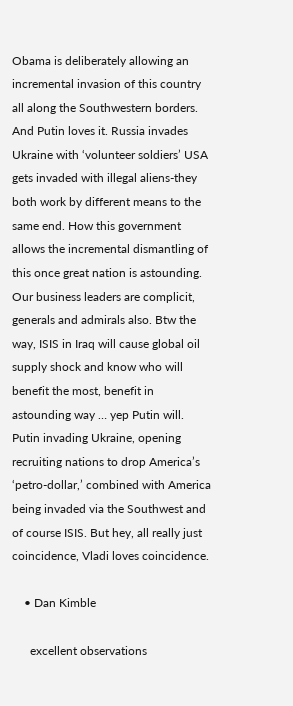Obama is deliberately allowing an incremental invasion of this country all along the Southwestern borders. And Putin loves it. Russia invades Ukraine with ‘volunteer soldiers’ USA gets invaded with illegal aliens-they both work by different means to the same end. How this government allows the incremental dismantling of this once great nation is astounding. Our business leaders are complicit, generals and admirals also. Btw the way, ISIS in Iraq will cause global oil supply shock and know who will benefit the most, benefit in astounding way … yep Putin will. Putin invading Ukraine, opening recruiting nations to drop America’s ‘petro-dollar,’ combined with America being invaded via the Southwest and of course ISIS. But hey, all really just coincidence, Vladi loves coincidence.

    • Dan Kimble

      excellent observations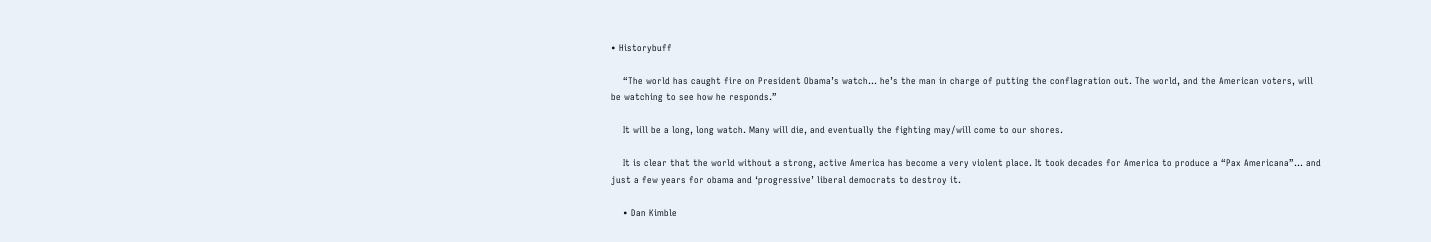• Historybuff

    “The world has caught fire on President Obama’s watch… he’s the man in charge of putting the conflagration out. The world, and the American voters, will be watching to see how he responds.”

    It will be a long, long watch. Many will die, and eventually the fighting may/will come to our shores.

    It is clear that the world without a strong, active America has become a very violent place. It took decades for America to produce a “Pax Americana”… and just a few years for obama and ‘progressive’ liberal democrats to destroy it.

    • Dan Kimble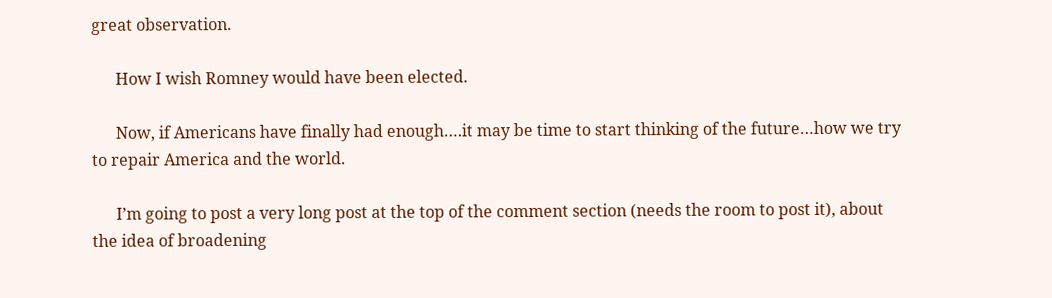great observation.

      How I wish Romney would have been elected.

      Now, if Americans have finally had enough….it may be time to start thinking of the future…how we try to repair America and the world.

      I’m going to post a very long post at the top of the comment section (needs the room to post it), about the idea of broadening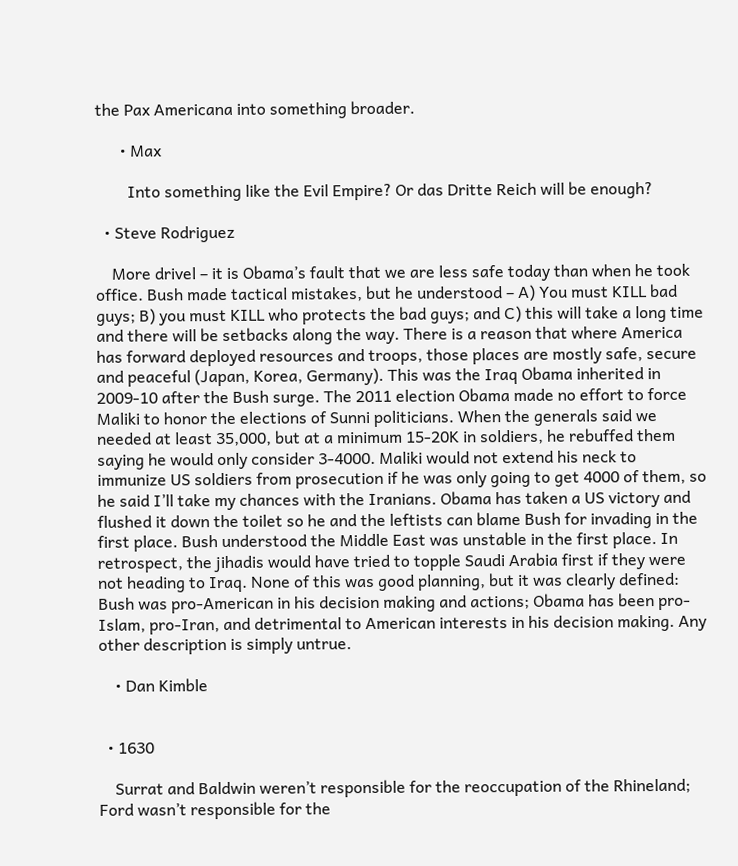the Pax Americana into something broader.

      • Max

        Into something like the Evil Empire? Or das Dritte Reich will be enough?

  • Steve Rodriguez

    More drivel – it is Obama’s fault that we are less safe today than when he took office. Bush made tactical mistakes, but he understood – A) You must KILL bad guys; B) you must KILL who protects the bad guys; and C) this will take a long time and there will be setbacks along the way. There is a reason that where America has forward deployed resources and troops, those places are mostly safe, secure and peaceful (Japan, Korea, Germany). This was the Iraq Obama inherited in 2009-10 after the Bush surge. The 2011 election Obama made no effort to force Maliki to honor the elections of Sunni politicians. When the generals said we needed at least 35,000, but at a minimum 15-20K in soldiers, he rebuffed them saying he would only consider 3-4000. Maliki would not extend his neck to immunize US soldiers from prosecution if he was only going to get 4000 of them, so he said I’ll take my chances with the Iranians. Obama has taken a US victory and flushed it down the toilet so he and the leftists can blame Bush for invading in the first place. Bush understood the Middle East was unstable in the first place. In retrospect, the jihadis would have tried to topple Saudi Arabia first if they were not heading to Iraq. None of this was good planning, but it was clearly defined: Bush was pro-American in his decision making and actions; Obama has been pro-Islam, pro-Iran, and detrimental to American interests in his decision making. Any other description is simply untrue.

    • Dan Kimble


  • 1630

    Surrat and Baldwin weren’t responsible for the reoccupation of the Rhineland; Ford wasn’t responsible for the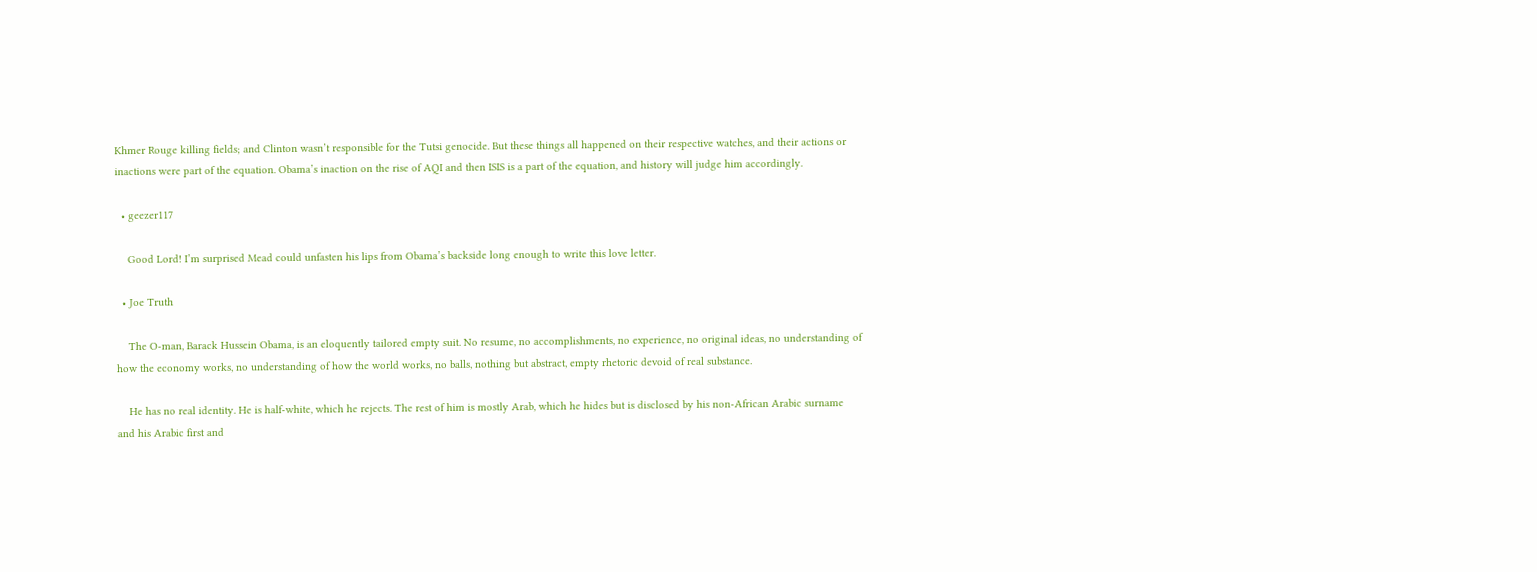Khmer Rouge killing fields; and Clinton wasn’t responsible for the Tutsi genocide. But these things all happened on their respective watches, and their actions or inactions were part of the equation. Obama’s inaction on the rise of AQI and then ISIS is a part of the equation, and history will judge him accordingly.

  • geezer117

    Good Lord! I’m surprised Mead could unfasten his lips from Obama’s backside long enough to write this love letter.

  • Joe Truth

    The O-man, Barack Hussein Obama, is an eloquently tailored empty suit. No resume, no accomplishments, no experience, no original ideas, no understanding of how the economy works, no understanding of how the world works, no balls, nothing but abstract, empty rhetoric devoid of real substance.

    He has no real identity. He is half-white, which he rejects. The rest of him is mostly Arab, which he hides but is disclosed by his non-African Arabic surname and his Arabic first and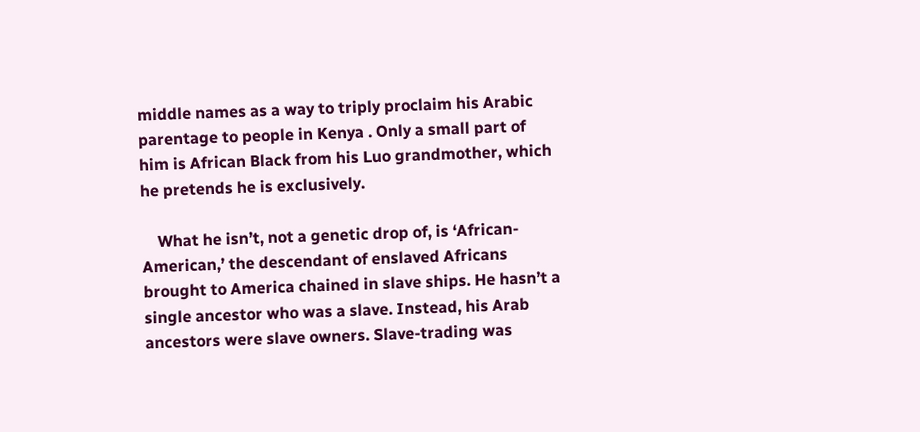middle names as a way to triply proclaim his Arabic parentage to people in Kenya . Only a small part of him is African Black from his Luo grandmother, which he pretends he is exclusively.

    What he isn’t, not a genetic drop of, is ‘African-American,’ the descendant of enslaved Africans brought to America chained in slave ships. He hasn’t a single ancestor who was a slave. Instead, his Arab ancestors were slave owners. Slave-trading was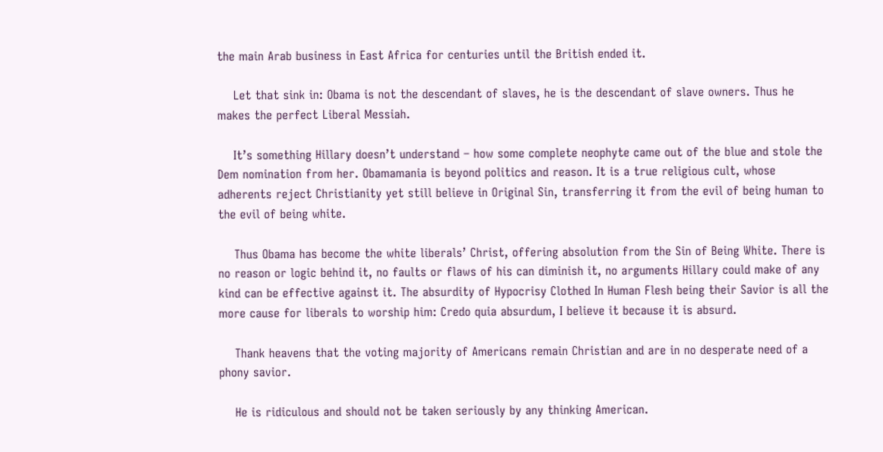the main Arab business in East Africa for centuries until the British ended it.

    Let that sink in: Obama is not the descendant of slaves, he is the descendant of slave owners. Thus he makes the perfect Liberal Messiah.

    It’s something Hillary doesn’t understand – how some complete neophyte came out of the blue and stole the Dem nomination from her. Obamamania is beyond politics and reason. It is a true religious cult, whose adherents reject Christianity yet still believe in Original Sin, transferring it from the evil of being human to the evil of being white.

    Thus Obama has become the white liberals’ Christ, offering absolution from the Sin of Being White. There is no reason or logic behind it, no faults or flaws of his can diminish it, no arguments Hillary could make of any kind can be effective against it. The absurdity of Hypocrisy Clothed In Human Flesh being their Savior is all the more cause for liberals to worship him: Credo quia absurdum, I believe it because it is absurd.

    Thank heavens that the voting majority of Americans remain Christian and are in no desperate need of a phony savior.

    He is ridiculous and should not be taken seriously by any thinking American.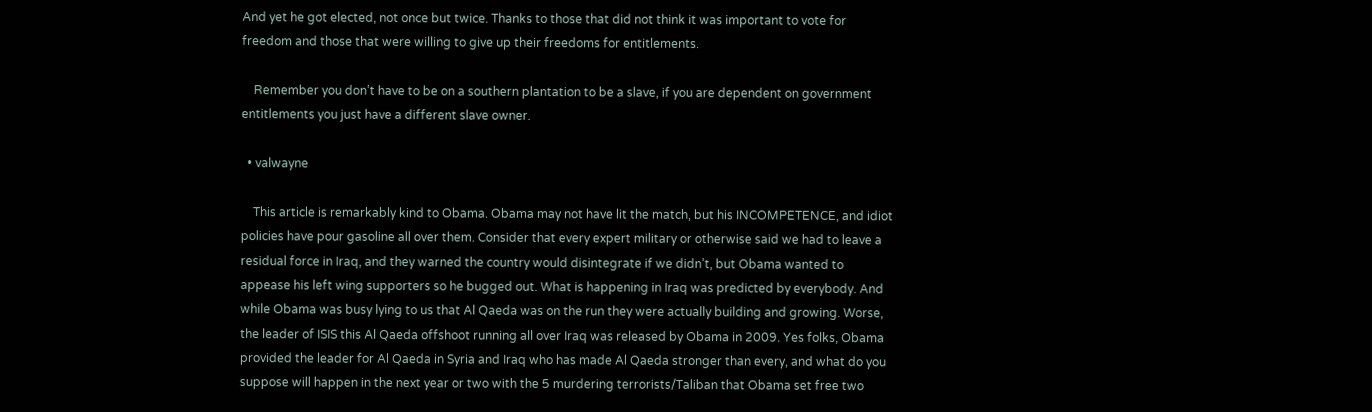And yet he got elected, not once but twice. Thanks to those that did not think it was important to vote for freedom and those that were willing to give up their freedoms for entitlements.

    Remember you don’t have to be on a southern plantation to be a slave, if you are dependent on government entitlements you just have a different slave owner.

  • valwayne

    This article is remarkably kind to Obama. Obama may not have lit the match, but his INCOMPETENCE, and idiot policies have pour gasoline all over them. Consider that every expert military or otherwise said we had to leave a residual force in Iraq, and they warned the country would disintegrate if we didn’t, but Obama wanted to appease his left wing supporters so he bugged out. What is happening in Iraq was predicted by everybody. And while Obama was busy lying to us that Al Qaeda was on the run they were actually building and growing. Worse, the leader of ISIS this Al Qaeda offshoot running all over Iraq was released by Obama in 2009. Yes folks, Obama provided the leader for Al Qaeda in Syria and Iraq who has made Al Qaeda stronger than every, and what do you suppose will happen in the next year or two with the 5 murdering terrorists/Taliban that Obama set free two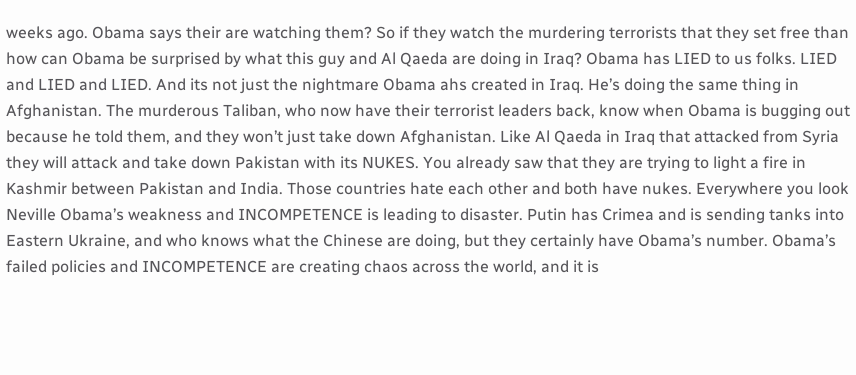weeks ago. Obama says their are watching them? So if they watch the murdering terrorists that they set free than how can Obama be surprised by what this guy and Al Qaeda are doing in Iraq? Obama has LIED to us folks. LIED and LIED and LIED. And its not just the nightmare Obama ahs created in Iraq. He’s doing the same thing in Afghanistan. The murderous Taliban, who now have their terrorist leaders back, know when Obama is bugging out because he told them, and they won’t just take down Afghanistan. Like Al Qaeda in Iraq that attacked from Syria they will attack and take down Pakistan with its NUKES. You already saw that they are trying to light a fire in Kashmir between Pakistan and India. Those countries hate each other and both have nukes. Everywhere you look Neville Obama’s weakness and INCOMPETENCE is leading to disaster. Putin has Crimea and is sending tanks into Eastern Ukraine, and who knows what the Chinese are doing, but they certainly have Obama’s number. Obama’s failed policies and INCOMPETENCE are creating chaos across the world, and it is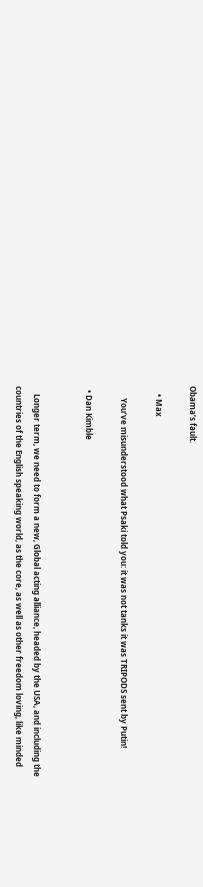Obama’s fault.

    • Max

      You’ve misunderstood what Psaki told you: it was not tanks it was TRIPODS sent by Putin!

  • Dan Kimble


    Longer term, we need to form a new, Global acting alliance, headed by the USA, and including the countries of the English speaking world, as the core, as well as other freedom loving, like minded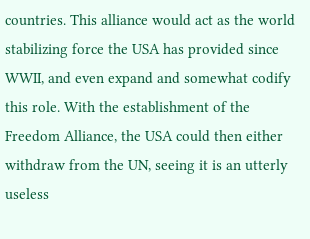countries. This alliance would act as the world stabilizing force the USA has provided since WWII, and even expand and somewhat codify this role. With the establishment of the Freedom Alliance, the USA could then either withdraw from the UN, seeing it is an utterly useless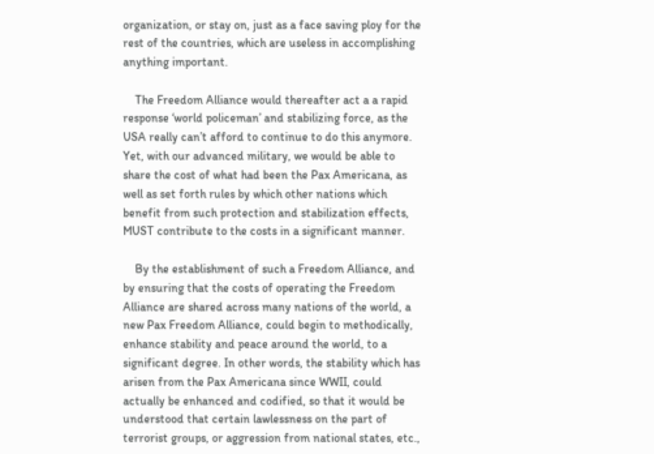organization, or stay on, just as a face saving ploy for the rest of the countries, which are useless in accomplishing anything important.

    The Freedom Alliance would thereafter act a a rapid response ‘world policeman’ and stabilizing force, as the USA really can’t afford to continue to do this anymore. Yet, with our advanced military, we would be able to share the cost of what had been the Pax Americana, as well as set forth rules by which other nations which benefit from such protection and stabilization effects, MUST contribute to the costs in a significant manner.

    By the establishment of such a Freedom Alliance, and by ensuring that the costs of operating the Freedom Alliance are shared across many nations of the world, a new Pax Freedom Alliance, could begin to methodically, enhance stability and peace around the world, to a significant degree. In other words, the stability which has arisen from the Pax Americana since WWII, could actually be enhanced and codified, so that it would be understood that certain lawlessness on the part of terrorist groups, or aggression from national states, etc.,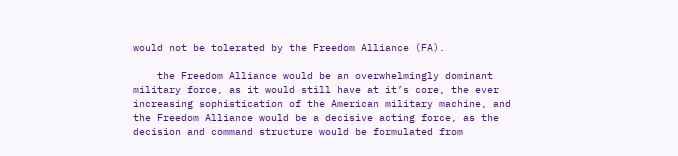would not be tolerated by the Freedom Alliance (FA).

    the Freedom Alliance would be an overwhelmingly dominant military force, as it would still have at it’s core, the ever increasing sophistication of the American military machine, and the Freedom Alliance would be a decisive acting force, as the decision and command structure would be formulated from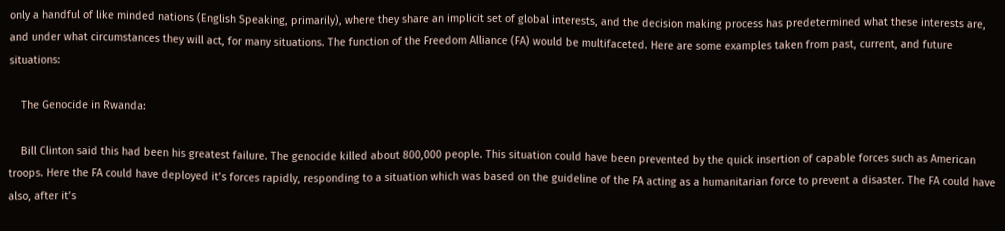only a handful of like minded nations (English Speaking, primarily), where they share an implicit set of global interests, and the decision making process has predetermined what these interests are, and under what circumstances they will act, for many situations. The function of the Freedom Alliance (FA) would be multifaceted. Here are some examples taken from past, current, and future situations:

    The Genocide in Rwanda:

    Bill Clinton said this had been his greatest failure. The genocide killed about 800,000 people. This situation could have been prevented by the quick insertion of capable forces such as American troops. Here the FA could have deployed it’s forces rapidly, responding to a situation which was based on the guideline of the FA acting as a humanitarian force to prevent a disaster. The FA could have also, after it’s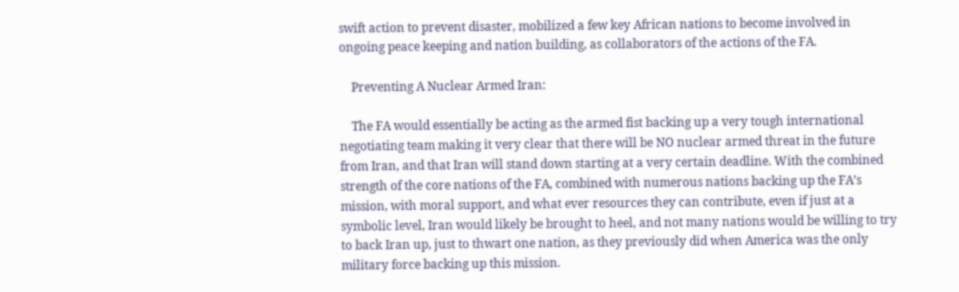swift action to prevent disaster, mobilized a few key African nations to become involved in ongoing peace keeping and nation building, as collaborators of the actions of the FA.

    Preventing A Nuclear Armed Iran:

    The FA would essentially be acting as the armed fist backing up a very tough international negotiating team making it very clear that there will be NO nuclear armed threat in the future from Iran, and that Iran will stand down starting at a very certain deadline. With the combined strength of the core nations of the FA, combined with numerous nations backing up the FA’s mission, with moral support, and what ever resources they can contribute, even if just at a symbolic level, Iran would likely be brought to heel, and not many nations would be willing to try to back Iran up, just to thwart one nation, as they previously did when America was the only military force backing up this mission.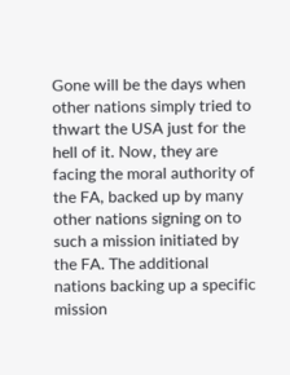Gone will be the days when other nations simply tried to thwart the USA just for the hell of it. Now, they are facing the moral authority of the FA, backed up by many other nations signing on to such a mission initiated by the FA. The additional nations backing up a specific mission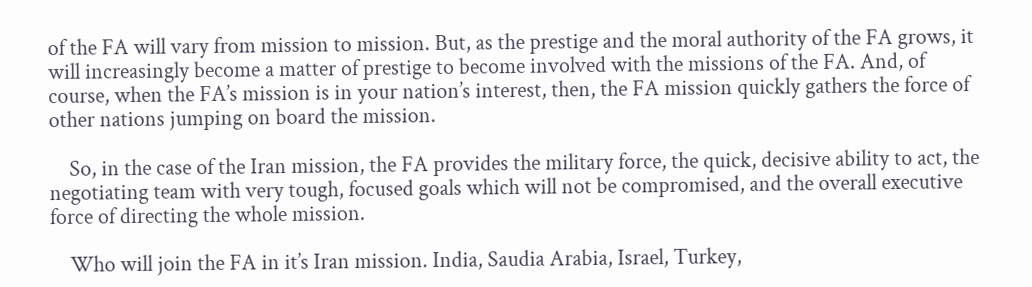of the FA will vary from mission to mission. But, as the prestige and the moral authority of the FA grows, it will increasingly become a matter of prestige to become involved with the missions of the FA. And, of course, when the FA’s mission is in your nation’s interest, then, the FA mission quickly gathers the force of other nations jumping on board the mission.

    So, in the case of the Iran mission, the FA provides the military force, the quick, decisive ability to act, the negotiating team with very tough, focused goals which will not be compromised, and the overall executive force of directing the whole mission.

    Who will join the FA in it’s Iran mission. India, Saudia Arabia, Israel, Turkey,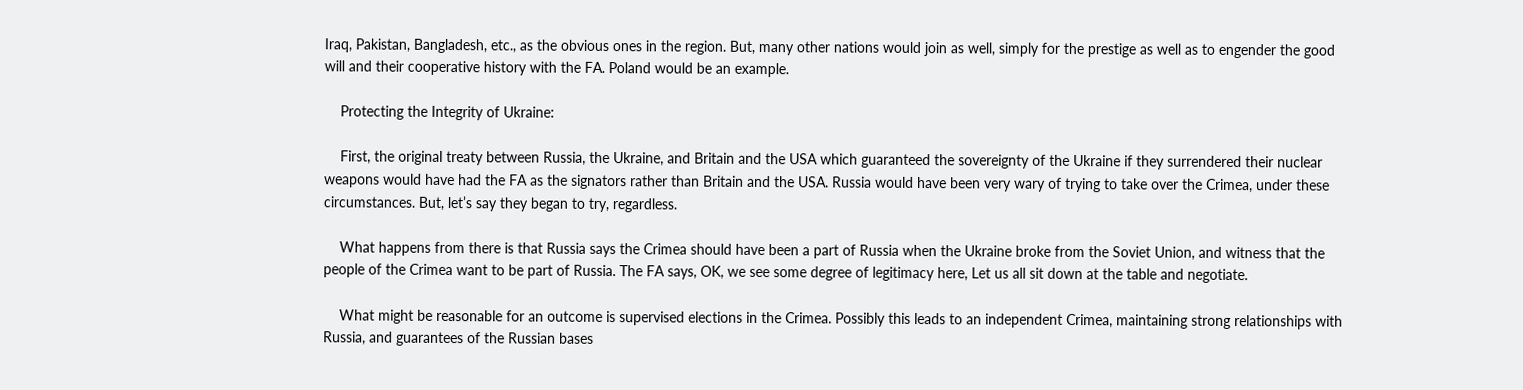Iraq, Pakistan, Bangladesh, etc., as the obvious ones in the region. But, many other nations would join as well, simply for the prestige as well as to engender the good will and their cooperative history with the FA. Poland would be an example.

    Protecting the Integrity of Ukraine:

    First, the original treaty between Russia, the Ukraine, and Britain and the USA which guaranteed the sovereignty of the Ukraine if they surrendered their nuclear weapons would have had the FA as the signators rather than Britain and the USA. Russia would have been very wary of trying to take over the Crimea, under these circumstances. But, let’s say they began to try, regardless.

    What happens from there is that Russia says the Crimea should have been a part of Russia when the Ukraine broke from the Soviet Union, and witness that the people of the Crimea want to be part of Russia. The FA says, OK, we see some degree of legitimacy here, Let us all sit down at the table and negotiate.

    What might be reasonable for an outcome is supervised elections in the Crimea. Possibly this leads to an independent Crimea, maintaining strong relationships with Russia, and guarantees of the Russian bases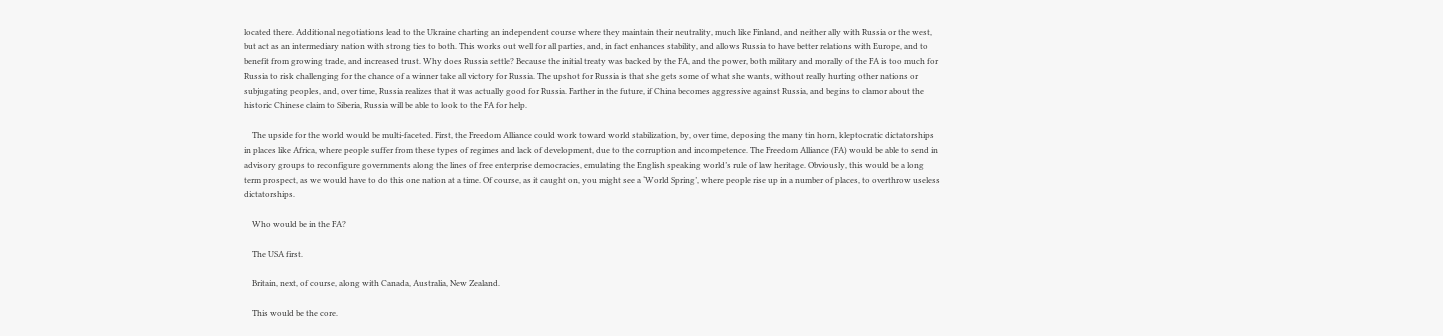located there. Additional negotiations lead to the Ukraine charting an independent course where they maintain their neutrality, much like Finland, and neither ally with Russia or the west, but act as an intermediary nation with strong ties to both. This works out well for all parties, and, in fact enhances stability, and allows Russia to have better relations with Europe, and to benefit from growing trade, and increased trust. Why does Russia settle? Because the initial treaty was backed by the FA, and the power, both military and morally of the FA is too much for Russia to risk challenging for the chance of a winner take all victory for Russia. The upshot for Russia is that she gets some of what she wants, without really hurting other nations or subjugating peoples, and, over time, Russia realizes that it was actually good for Russia. Farther in the future, if China becomes aggressive against Russia, and begins to clamor about the historic Chinese claim to Siberia, Russia will be able to look to the FA for help.

    The upside for the world would be multi-faceted. First, the Freedom Alliance could work toward world stabilization, by, over time, deposing the many tin horn, kleptocratic dictatorships in places like Africa, where people suffer from these types of regimes and lack of development, due to the corruption and incompetence. The Freedom Alliance (FA) would be able to send in advisory groups to reconfigure governments along the lines of free enterprise democracies, emulating the English speaking world’s rule of law heritage. Obviously, this would be a long term prospect, as we would have to do this one nation at a time. Of course, as it caught on, you might see a ‘World Spring’, where people rise up in a number of places, to overthrow useless dictatorships.

    Who would be in the FA?

    The USA first.

    Britain, next, of course, along with Canada, Australia, New Zealand.

    This would be the core.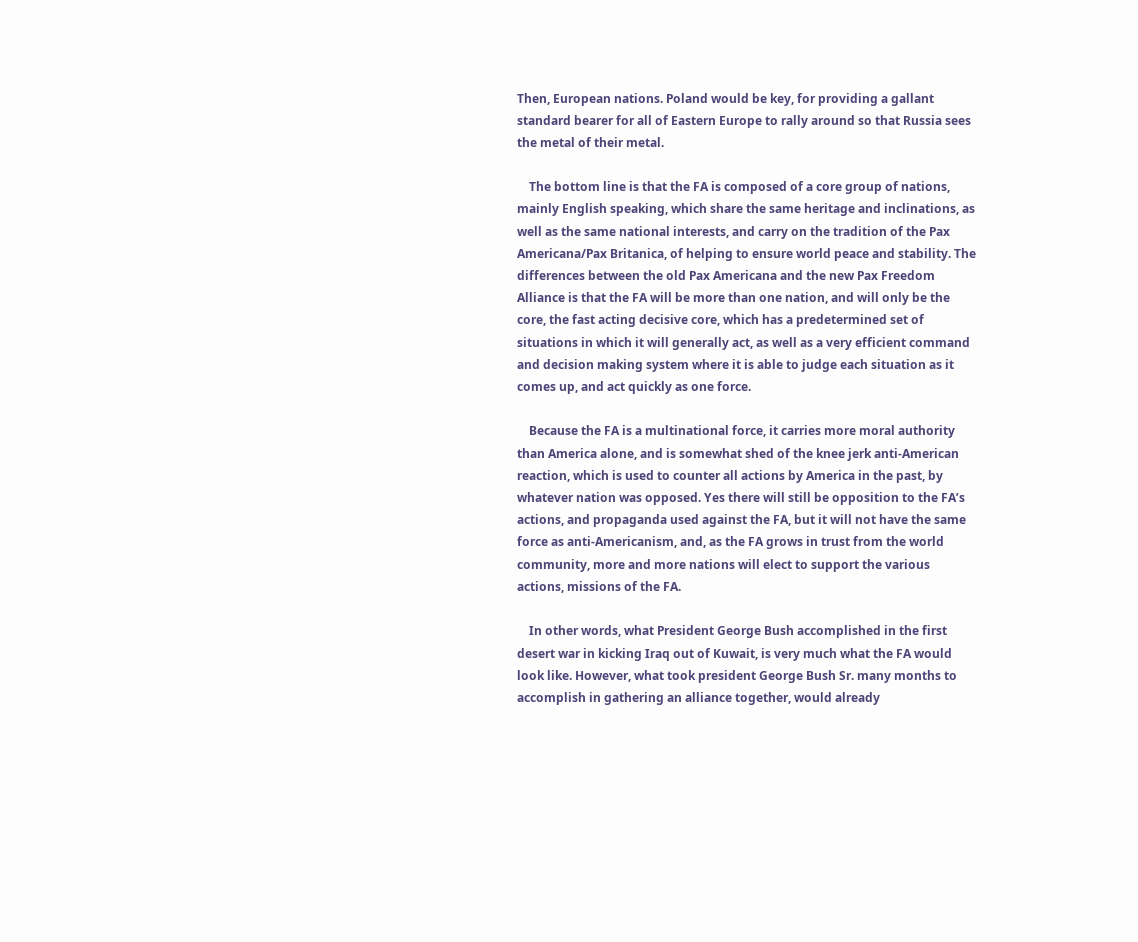Then, European nations. Poland would be key, for providing a gallant standard bearer for all of Eastern Europe to rally around so that Russia sees the metal of their metal.

    The bottom line is that the FA is composed of a core group of nations, mainly English speaking, which share the same heritage and inclinations, as well as the same national interests, and carry on the tradition of the Pax Americana/Pax Britanica, of helping to ensure world peace and stability. The differences between the old Pax Americana and the new Pax Freedom Alliance is that the FA will be more than one nation, and will only be the core, the fast acting decisive core, which has a predetermined set of situations in which it will generally act, as well as a very efficient command and decision making system where it is able to judge each situation as it comes up, and act quickly as one force.

    Because the FA is a multinational force, it carries more moral authority than America alone, and is somewhat shed of the knee jerk anti-American reaction, which is used to counter all actions by America in the past, by whatever nation was opposed. Yes there will still be opposition to the FA’s actions, and propaganda used against the FA, but it will not have the same force as anti-Americanism, and, as the FA grows in trust from the world community, more and more nations will elect to support the various actions, missions of the FA.

    In other words, what President George Bush accomplished in the first desert war in kicking Iraq out of Kuwait, is very much what the FA would look like. However, what took president George Bush Sr. many months to accomplish in gathering an alliance together, would already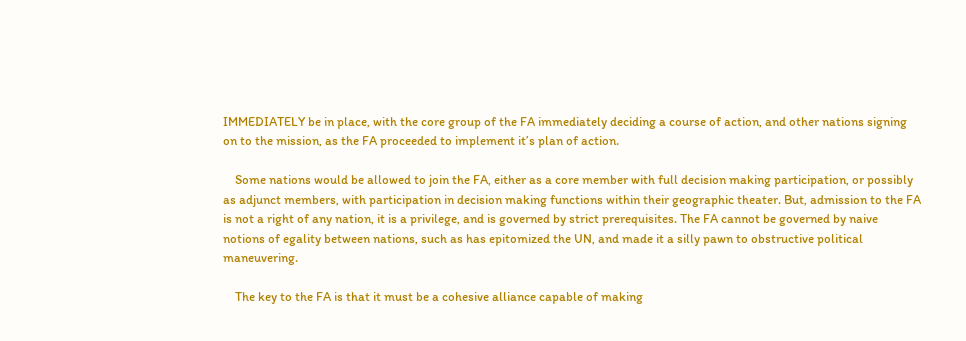IMMEDIATELY be in place, with the core group of the FA immediately deciding a course of action, and other nations signing on to the mission, as the FA proceeded to implement it’s plan of action.

    Some nations would be allowed to join the FA, either as a core member with full decision making participation, or possibly as adjunct members, with participation in decision making functions within their geographic theater. But, admission to the FA is not a right of any nation, it is a privilege, and is governed by strict prerequisites. The FA cannot be governed by naive notions of egality between nations, such as has epitomized the UN, and made it a silly pawn to obstructive political maneuvering.

    The key to the FA is that it must be a cohesive alliance capable of making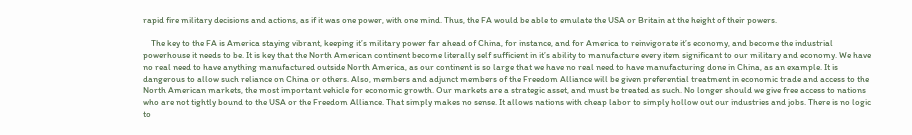rapid fire military decisions and actions, as if it was one power, with one mind. Thus, the FA would be able to emulate the USA or Britain at the height of their powers.

    The key to the FA is America staying vibrant, keeping it’s military power far ahead of China, for instance, and for America to reinvigorate it’s economy, and become the industrial powerhouse it needs to be. It is key that the North American continent become literally self sufficient in it’s ability to manufacture every item significant to our military and economy. We have no real need to have anything manufactured outside North America, as our continent is so large that we have no real need to have manufacturing done in China, as an example. It is dangerous to allow such reliance on China or others. Also, members and adjunct members of the Freedom Alliance will be given preferential treatment in economic trade and access to the North American markets, the most important vehicle for economic growth. Our markets are a strategic asset, and must be treated as such. No longer should we give free access to nations who are not tightly bound to the USA or the Freedom Alliance. That simply makes no sense. It allows nations with cheap labor to simply hollow out our industries and jobs. There is no logic to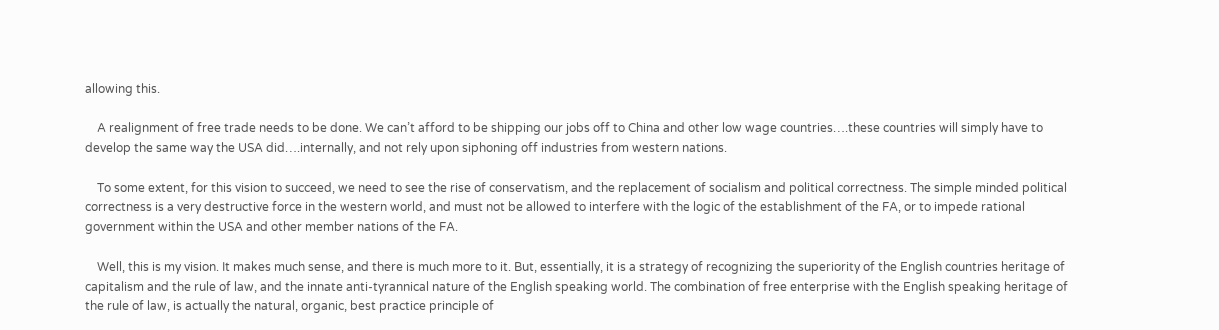allowing this.

    A realignment of free trade needs to be done. We can’t afford to be shipping our jobs off to China and other low wage countries….these countries will simply have to develop the same way the USA did….internally, and not rely upon siphoning off industries from western nations.

    To some extent, for this vision to succeed, we need to see the rise of conservatism, and the replacement of socialism and political correctness. The simple minded political correctness is a very destructive force in the western world, and must not be allowed to interfere with the logic of the establishment of the FA, or to impede rational government within the USA and other member nations of the FA.

    Well, this is my vision. It makes much sense, and there is much more to it. But, essentially, it is a strategy of recognizing the superiority of the English countries heritage of capitalism and the rule of law, and the innate anti-tyrannical nature of the English speaking world. The combination of free enterprise with the English speaking heritage of the rule of law, is actually the natural, organic, best practice principle of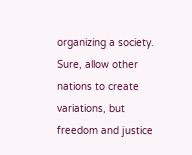organizing a society. Sure, allow other nations to create variations, but freedom and justice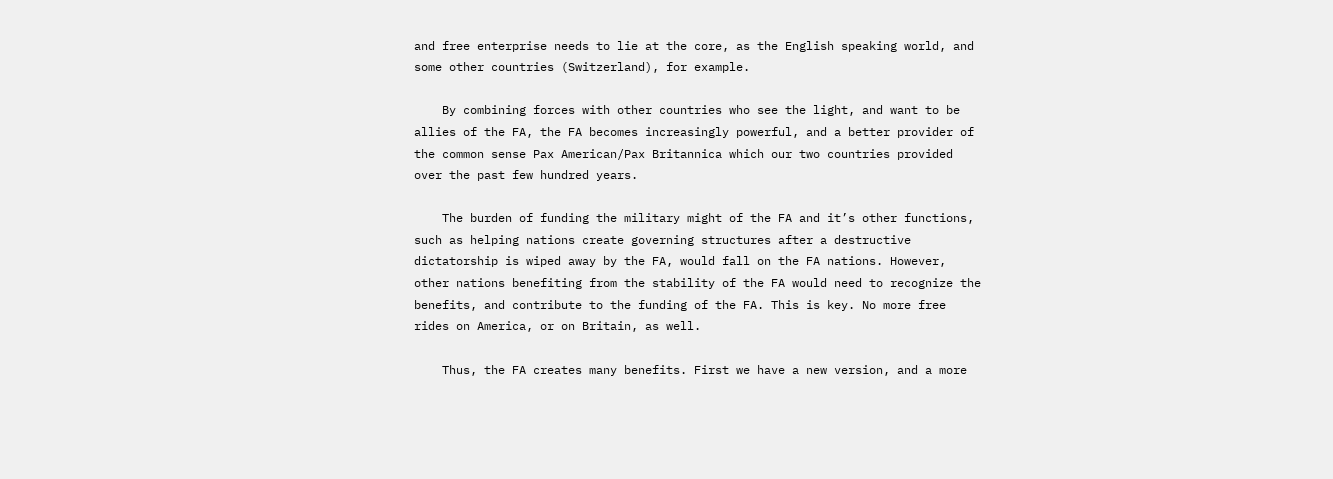and free enterprise needs to lie at the core, as the English speaking world, and some other countries (Switzerland), for example.

    By combining forces with other countries who see the light, and want to be allies of the FA, the FA becomes increasingly powerful, and a better provider of the common sense Pax American/Pax Britannica which our two countries provided over the past few hundred years.

    The burden of funding the military might of the FA and it’s other functions, such as helping nations create governing structures after a destructive dictatorship is wiped away by the FA, would fall on the FA nations. However, other nations benefiting from the stability of the FA would need to recognize the benefits, and contribute to the funding of the FA. This is key. No more free rides on America, or on Britain, as well.

    Thus, the FA creates many benefits. First we have a new version, and a more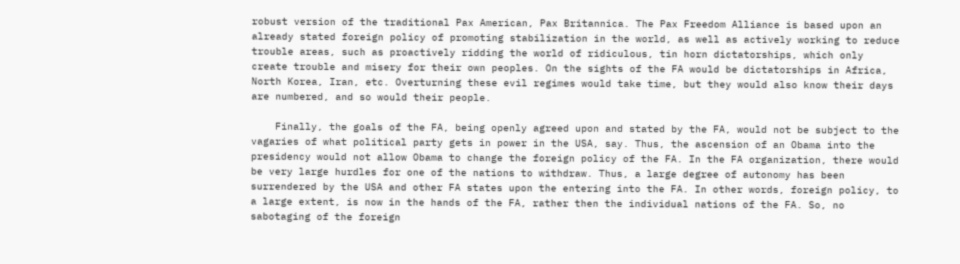robust version of the traditional Pax American, Pax Britannica. The Pax Freedom Alliance is based upon an already stated foreign policy of promoting stabilization in the world, as well as actively working to reduce trouble areas, such as proactively ridding the world of ridiculous, tin horn dictatorships, which only create trouble and misery for their own peoples. On the sights of the FA would be dictatorships in Africa, North Korea, Iran, etc. Overturning these evil regimes would take time, but they would also know their days are numbered, and so would their people.

    Finally, the goals of the FA, being openly agreed upon and stated by the FA, would not be subject to the vagaries of what political party gets in power in the USA, say. Thus, the ascension of an Obama into the presidency would not allow Obama to change the foreign policy of the FA. In the FA organization, there would be very large hurdles for one of the nations to withdraw. Thus, a large degree of autonomy has been surrendered by the USA and other FA states upon the entering into the FA. In other words, foreign policy, to a large extent, is now in the hands of the FA, rather then the individual nations of the FA. So, no sabotaging of the foreign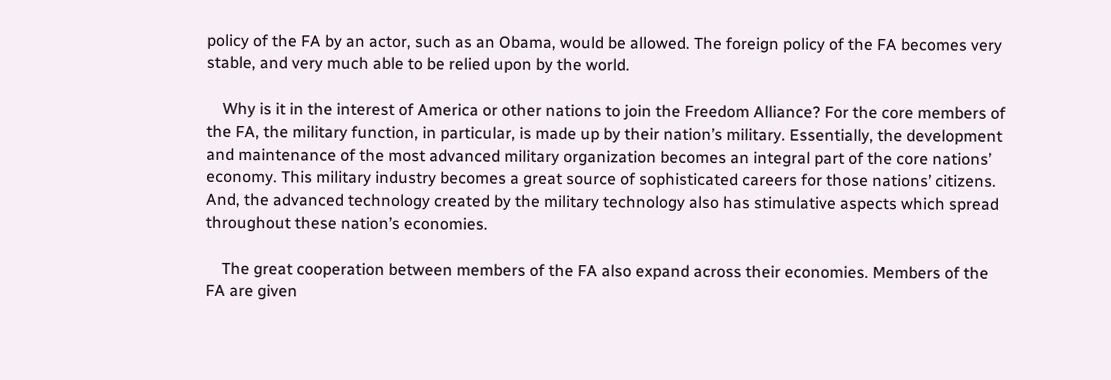policy of the FA by an actor, such as an Obama, would be allowed. The foreign policy of the FA becomes very stable, and very much able to be relied upon by the world.

    Why is it in the interest of America or other nations to join the Freedom Alliance? For the core members of the FA, the military function, in particular, is made up by their nation’s military. Essentially, the development and maintenance of the most advanced military organization becomes an integral part of the core nations’ economy. This military industry becomes a great source of sophisticated careers for those nations’ citizens. And, the advanced technology created by the military technology also has stimulative aspects which spread throughout these nation’s economies.

    The great cooperation between members of the FA also expand across their economies. Members of the FA are given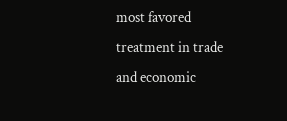most favored treatment in trade and economic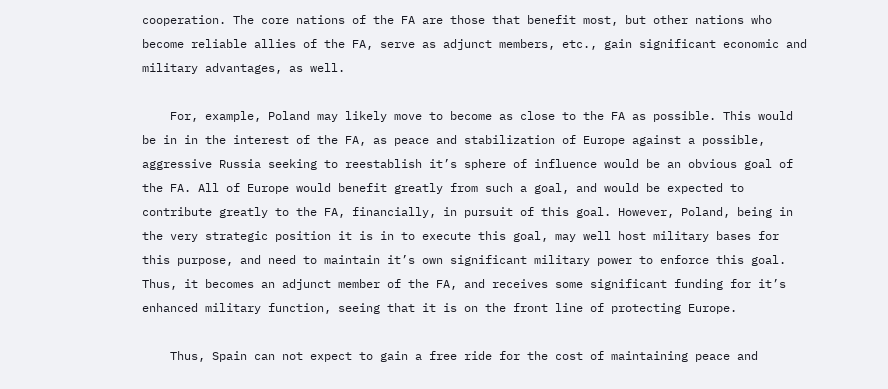cooperation. The core nations of the FA are those that benefit most, but other nations who become reliable allies of the FA, serve as adjunct members, etc., gain significant economic and military advantages, as well.

    For, example, Poland may likely move to become as close to the FA as possible. This would be in in the interest of the FA, as peace and stabilization of Europe against a possible, aggressive Russia seeking to reestablish it’s sphere of influence would be an obvious goal of the FA. All of Europe would benefit greatly from such a goal, and would be expected to contribute greatly to the FA, financially, in pursuit of this goal. However, Poland, being in the very strategic position it is in to execute this goal, may well host military bases for this purpose, and need to maintain it’s own significant military power to enforce this goal. Thus, it becomes an adjunct member of the FA, and receives some significant funding for it’s enhanced military function, seeing that it is on the front line of protecting Europe.

    Thus, Spain can not expect to gain a free ride for the cost of maintaining peace and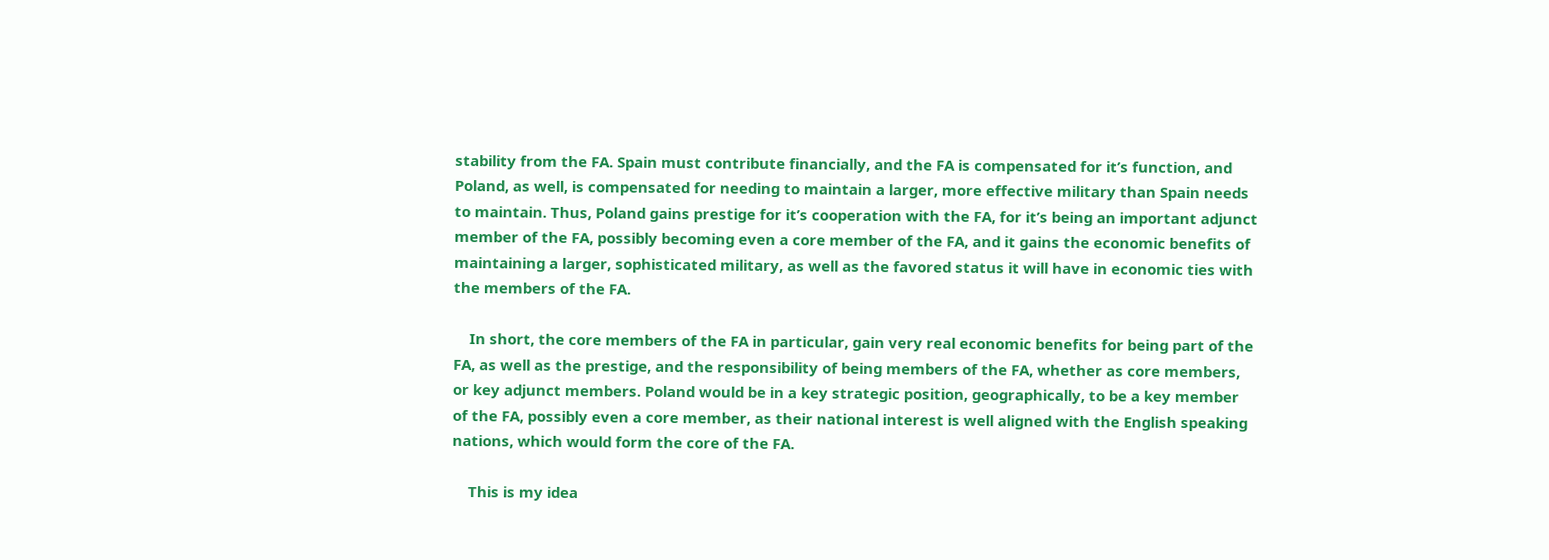stability from the FA. Spain must contribute financially, and the FA is compensated for it’s function, and Poland, as well, is compensated for needing to maintain a larger, more effective military than Spain needs to maintain. Thus, Poland gains prestige for it’s cooperation with the FA, for it’s being an important adjunct member of the FA, possibly becoming even a core member of the FA, and it gains the economic benefits of maintaining a larger, sophisticated military, as well as the favored status it will have in economic ties with the members of the FA.

    In short, the core members of the FA in particular, gain very real economic benefits for being part of the FA, as well as the prestige, and the responsibility of being members of the FA, whether as core members, or key adjunct members. Poland would be in a key strategic position, geographically, to be a key member of the FA, possibly even a core member, as their national interest is well aligned with the English speaking nations, which would form the core of the FA.

    This is my idea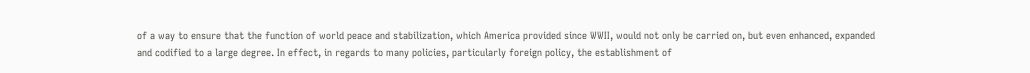of a way to ensure that the function of world peace and stabilization, which America provided since WWII, would not only be carried on, but even enhanced, expanded and codified to a large degree. In effect, in regards to many policies, particularly foreign policy, the establishment of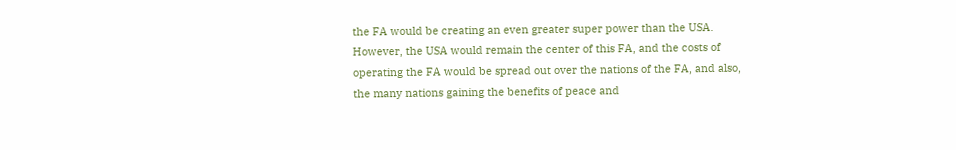the FA would be creating an even greater super power than the USA. However, the USA would remain the center of this FA, and the costs of operating the FA would be spread out over the nations of the FA, and also, the many nations gaining the benefits of peace and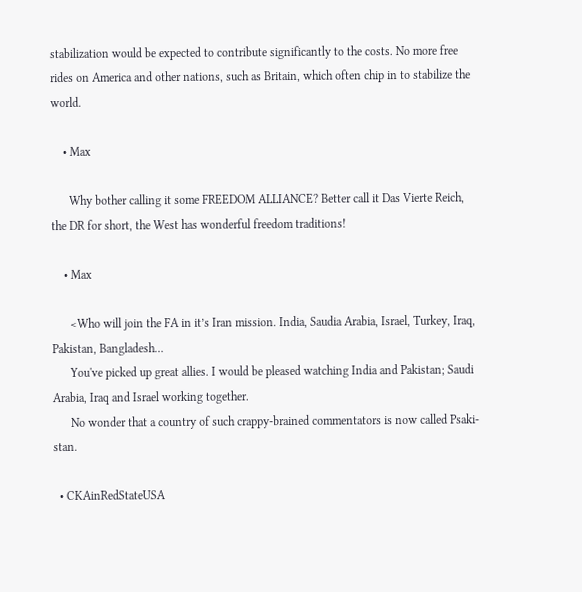stabilization would be expected to contribute significantly to the costs. No more free rides on America and other nations, such as Britain, which often chip in to stabilize the world.

    • Max

      Why bother calling it some FREEDOM ALLIANCE? Better call it Das Vierte Reich, the DR for short, the West has wonderful freedom traditions!

    • Max

      <Who will join the FA in it’s Iran mission. India, Saudia Arabia, Israel, Turkey, Iraq, Pakistan, Bangladesh…
      You've picked up great allies. I would be pleased watching India and Pakistan; Saudi Arabia, Iraq and Israel working together.
      No wonder that a country of such crappy-brained commentators is now called Psaki-stan.

  • CKAinRedStateUSA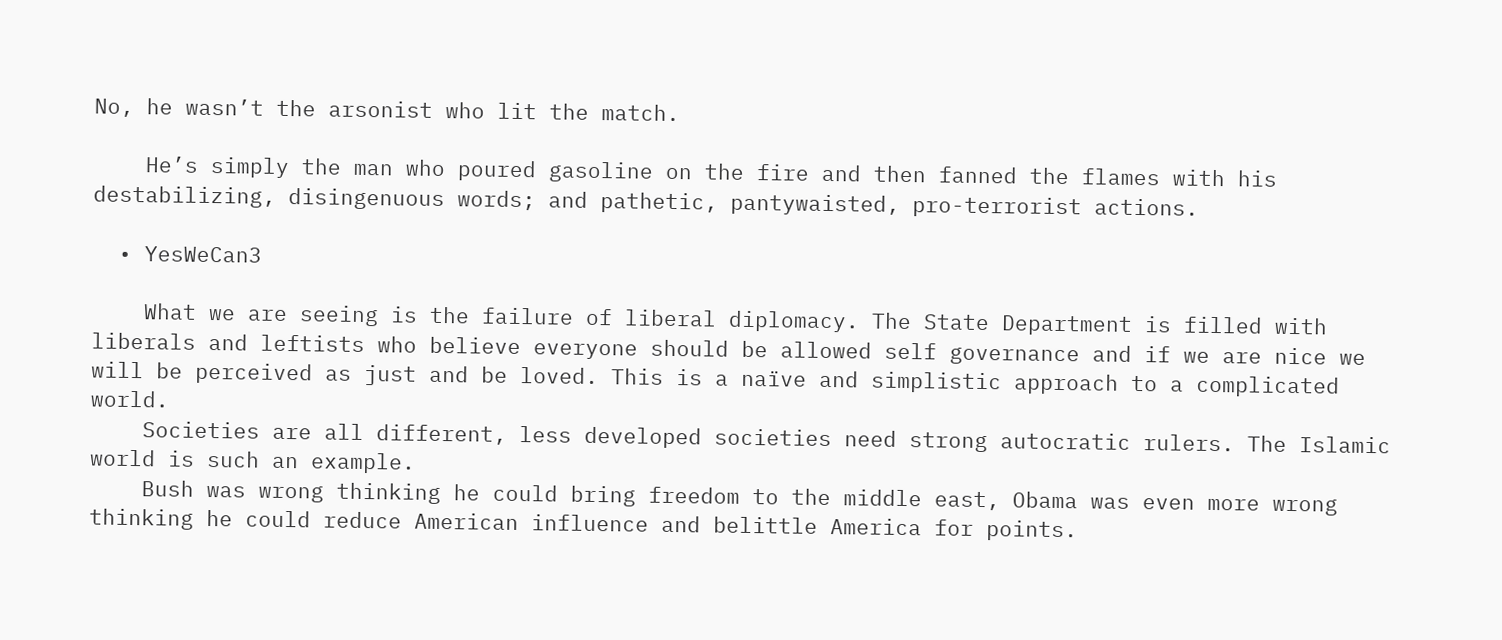No, he wasn’t the arsonist who lit the match.

    He’s simply the man who poured gasoline on the fire and then fanned the flames with his destabilizing, disingenuous words; and pathetic, pantywaisted, pro-terrorist actions.

  • YesWeCan3

    What we are seeing is the failure of liberal diplomacy. The State Department is filled with liberals and leftists who believe everyone should be allowed self governance and if we are nice we will be perceived as just and be loved. This is a naïve and simplistic approach to a complicated world.
    Societies are all different, less developed societies need strong autocratic rulers. The Islamic world is such an example.
    Bush was wrong thinking he could bring freedom to the middle east, Obama was even more wrong thinking he could reduce American influence and belittle America for points.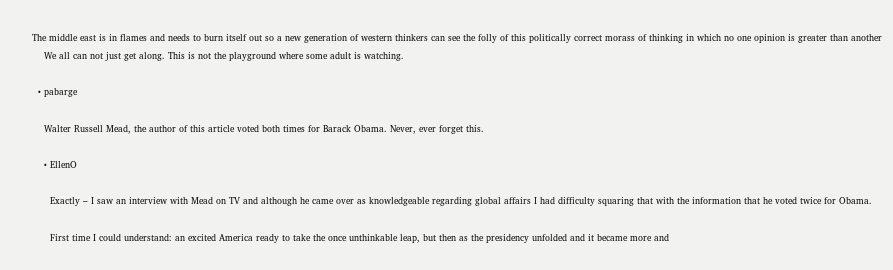The middle east is in flames and needs to burn itself out so a new generation of western thinkers can see the folly of this politically correct morass of thinking in which no one opinion is greater than another
    We all can not just get along. This is not the playground where some adult is watching.

  • pabarge

    Walter Russell Mead, the author of this article voted both times for Barack Obama. Never, ever forget this.

    • EllenO

      Exactly – I saw an interview with Mead on TV and although he came over as knowledgeable regarding global affairs I had difficulty squaring that with the information that he voted twice for Obama.

      First time I could understand: an excited America ready to take the once unthinkable leap, but then as the presidency unfolded and it became more and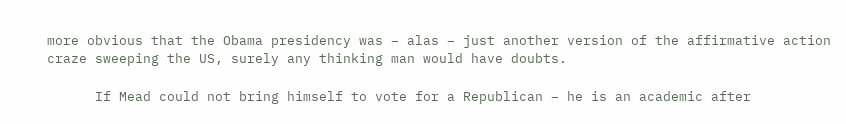more obvious that the Obama presidency was – alas – just another version of the affirmative action craze sweeping the US, surely any thinking man would have doubts.

      If Mead could not bring himself to vote for a Republican – he is an academic after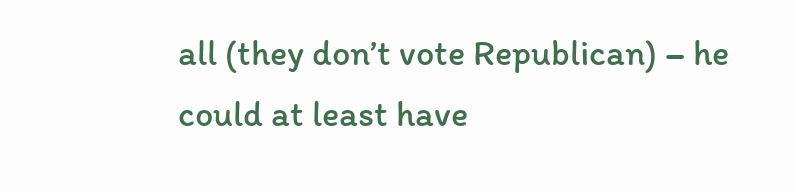all (they don’t vote Republican) – he could at least have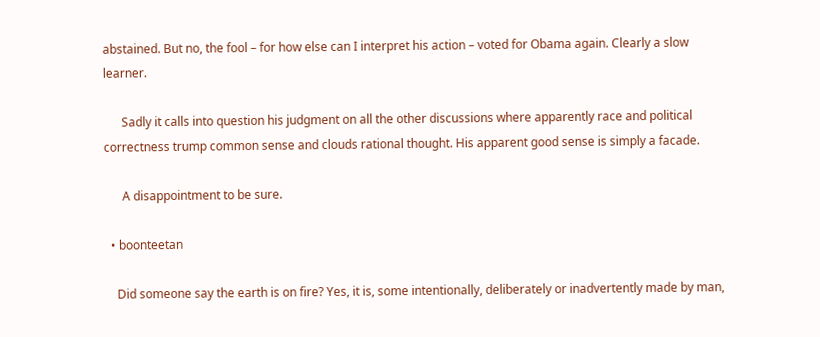abstained. But no, the fool – for how else can I interpret his action – voted for Obama again. Clearly a slow learner.

      Sadly it calls into question his judgment on all the other discussions where apparently race and political correctness trump common sense and clouds rational thought. His apparent good sense is simply a facade.

      A disappointment to be sure.

  • boonteetan

    Did someone say the earth is on fire? Yes, it is, some intentionally, deliberately or inadvertently made by man,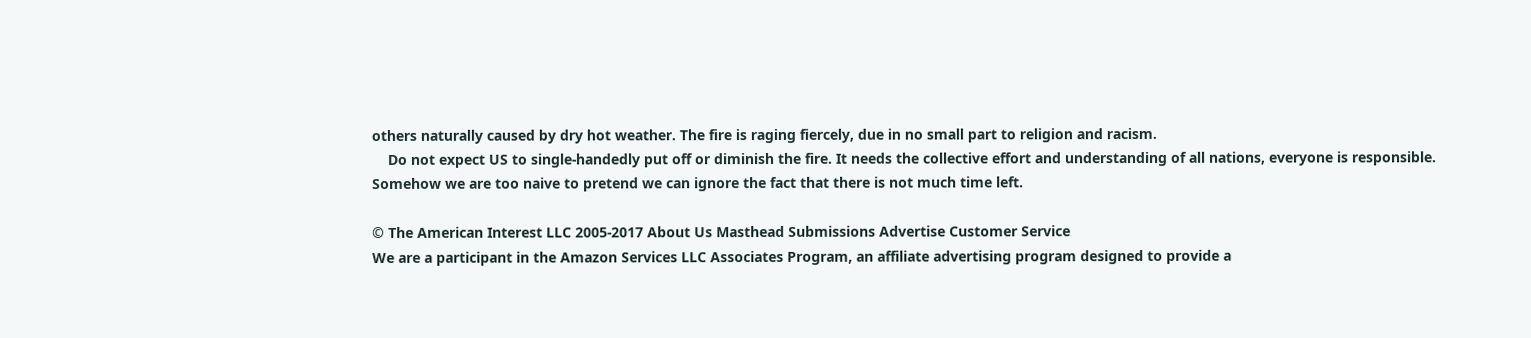others naturally caused by dry hot weather. The fire is raging fiercely, due in no small part to religion and racism.
    Do not expect US to single-handedly put off or diminish the fire. It needs the collective effort and understanding of all nations, everyone is responsible. Somehow we are too naive to pretend we can ignore the fact that there is not much time left.

© The American Interest LLC 2005-2017 About Us Masthead Submissions Advertise Customer Service
We are a participant in the Amazon Services LLC Associates Program, an affiliate advertising program designed to provide a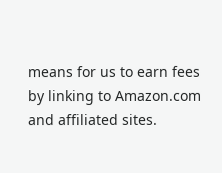means for us to earn fees by linking to Amazon.com and affiliated sites.